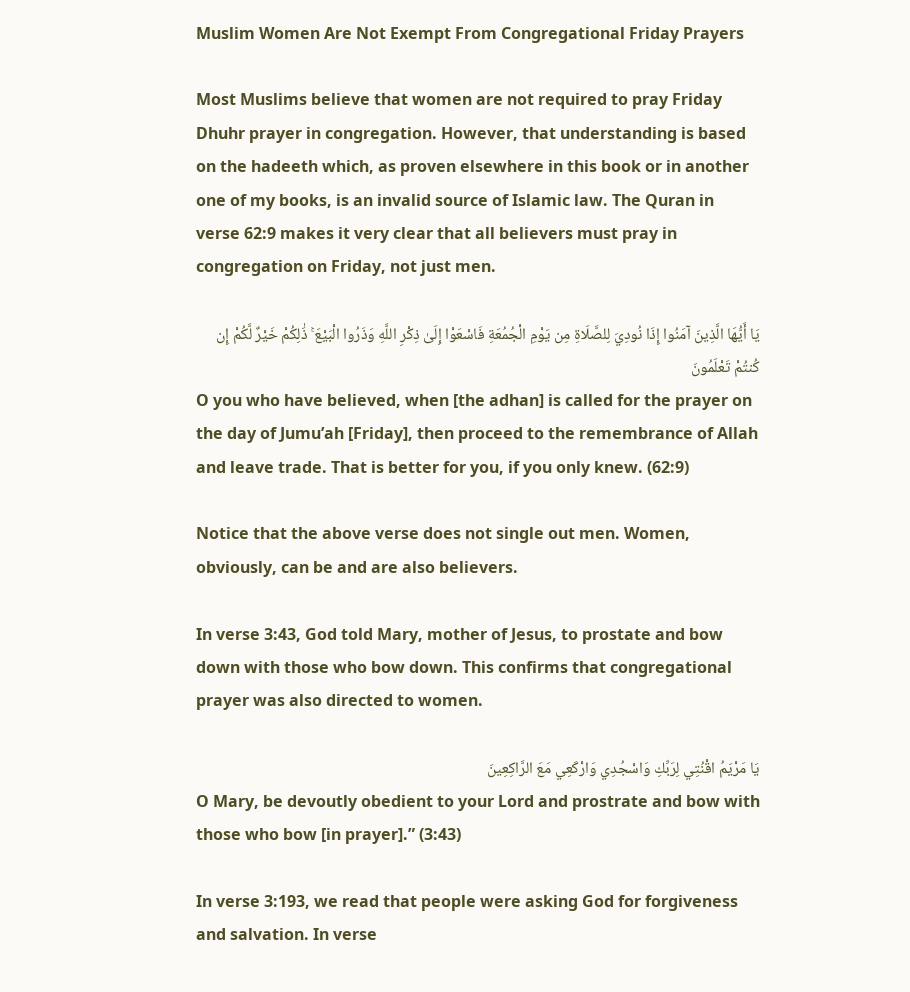Muslim Women Are Not Exempt From Congregational Friday Prayers

Most Muslims believe that women are not required to pray Friday Dhuhr prayer in congregation. However, that understanding is based on the hadeeth which, as proven elsewhere in this book or in another one of my books, is an invalid source of Islamic law. The Quran in verse 62:9 makes it very clear that all believers must pray in congregation on Friday, not just men.

يَا أَيُّهَا الَّذِينَ آمَنُوا إِذَا نُودِيَ لِلصَّلَاةِ مِن يَوْمِ الْجُمُعَةِ فَاسْعَوْا إِلَىٰ ذِكْرِ اللَّهِ وَذَرُوا الْبَيْعَ ۚ ذَٰلِكُمْ خَيْرٌ لَّكُمْ إِن كُنتُمْ تَعْلَمُونَ
O you who have believed, when [the adhan] is called for the prayer on the day of Jumu’ah [Friday], then proceed to the remembrance of Allah and leave trade. That is better for you, if you only knew. (62:9)

Notice that the above verse does not single out men. Women, obviously, can be and are also believers.

In verse 3:43, God told Mary, mother of Jesus, to prostate and bow down with those who bow down. This confirms that congregational prayer was also directed to women.

يَا مَرْيَمُ اقْنُتِي لِرَبِّكِ وَاسْجُدِي وَارْكَعِي مَعَ الرَّاكِعِينَ
O Mary, be devoutly obedient to your Lord and prostrate and bow with those who bow [in prayer].” (3:43)

In verse 3:193, we read that people were asking God for forgiveness and salvation. In verse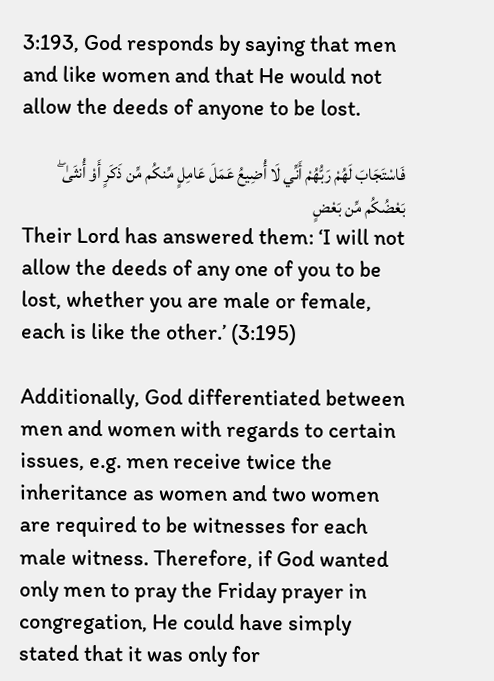3:193, God responds by saying that men and like women and that He would not allow the deeds of anyone to be lost.

فَاسْتَجَابَ لَهُمْ رَبُّهُمْ أَنِّي لَا أُضِيعُ عَمَلَ عَامِلٍ مِّنكُم مِّن ذَكَرٍ أَوْ أُنثَىٰ ۖ بَعْضُكُم مِّن بَعْضٍ
Their Lord has answered them: ‘I will not allow the deeds of any one of you to be lost, whether you are male or female, each is like the other.’ (3:195)

Additionally, God differentiated between men and women with regards to certain issues, e.g. men receive twice the inheritance as women and two women are required to be witnesses for each male witness. Therefore, if God wanted only men to pray the Friday prayer in congregation, He could have simply stated that it was only for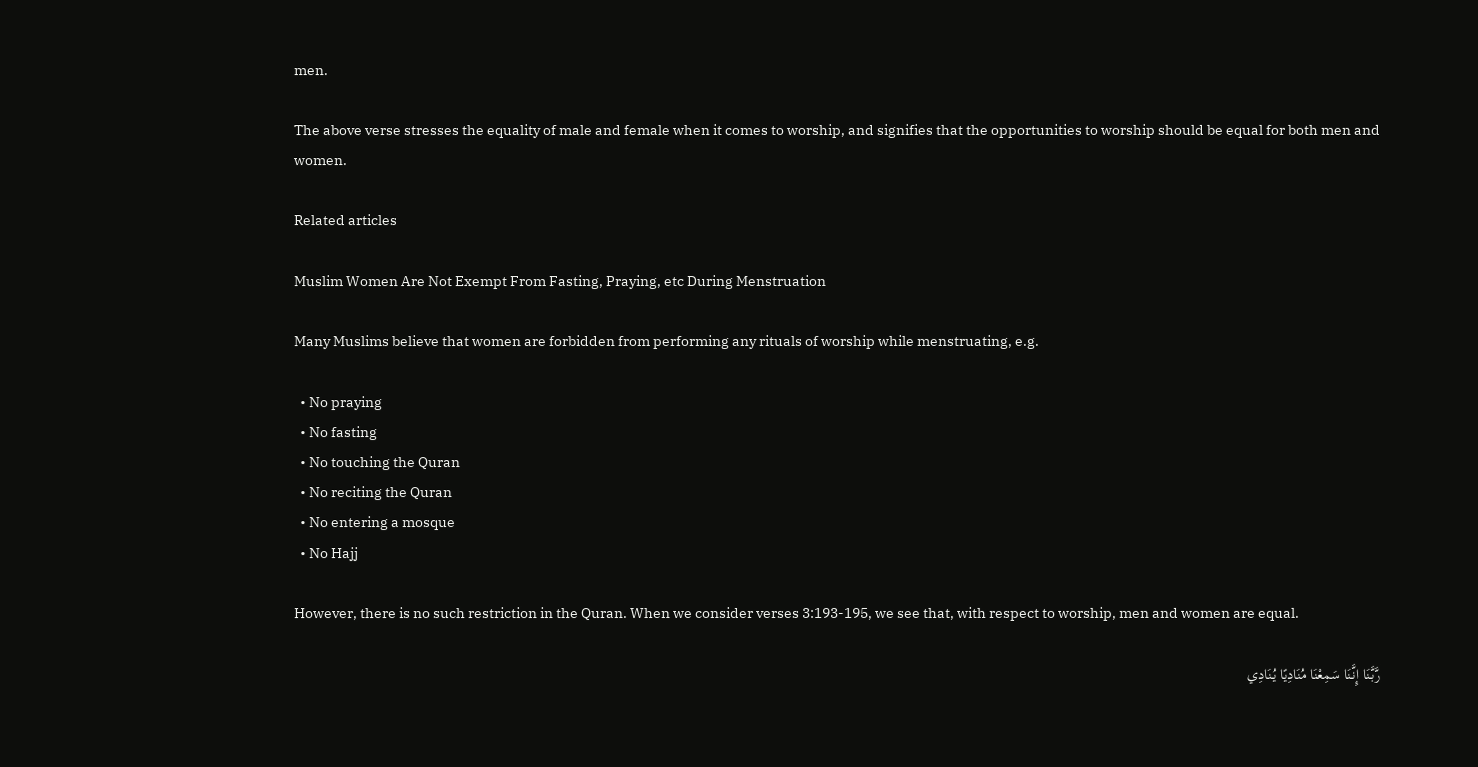men.

The above verse stresses the equality of male and female when it comes to worship, and signifies that the opportunities to worship should be equal for both men and women.

Related articles

Muslim Women Are Not Exempt From Fasting, Praying, etc During Menstruation

Many Muslims believe that women are forbidden from performing any rituals of worship while menstruating, e.g.

  • No praying
  • No fasting
  • No touching the Quran
  • No reciting the Quran
  • No entering a mosque
  • No Hajj

However, there is no such restriction in the Quran. When we consider verses 3:193-195, we see that, with respect to worship, men and women are equal.

رَّبَّنَا إِنَّنَا سَمِعْنَا مُنَادِيًا يُنَادِي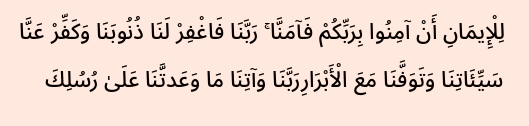لِلْإِيمَانِ أَنْ آمِنُوا بِرَبِّكُمْ فَآمَنَّا ۚ رَبَّنَا فَاغْفِرْ لَنَا ذُنُوبَنَا وَكَفِّرْ عَنَّا سَيِّئَاتِنَا وَتَوَفَّنَا مَعَ الْأَبْرَارِرَبَّنَا وَآتِنَا مَا وَعَدتَّنَا عَلَىٰ رُسُلِكَ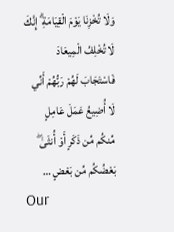وَلَا تُخْزِنَا يَوْمَ الْقِيَامَةِ ۗ إِنَّكَ لَا تُخْلِفُ الْمِيعَادَ فَاسْتَجَابَ لَهُمْ رَبُّهُمْ أَنِّي لَا أُضِيعُ عَمَلَ عَامِلٍ مِّنكُم مِّن ذَكَرٍ أَوْ أُنثَىٰ ۖ بَعْضُكُم مِّن بَعْضٍ …
Our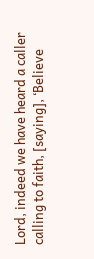Lord, indeed we have heard a caller calling to faith, [saying], ‘Believe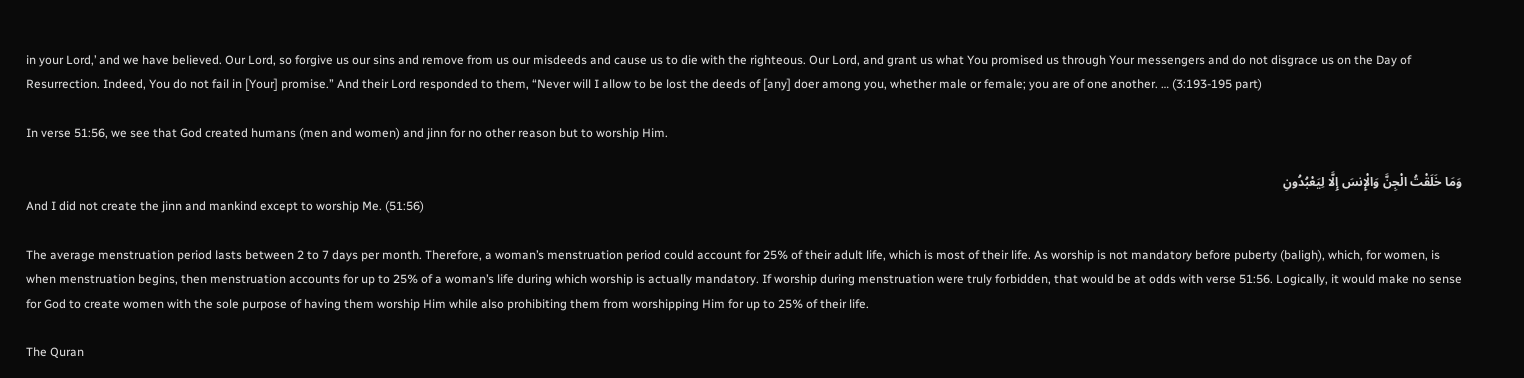in your Lord,’ and we have believed. Our Lord, so forgive us our sins and remove from us our misdeeds and cause us to die with the righteous. Our Lord, and grant us what You promised us through Your messengers and do not disgrace us on the Day of Resurrection. Indeed, You do not fail in [Your] promise.” And their Lord responded to them, “Never will I allow to be lost the deeds of [any] doer among you, whether male or female; you are of one another. … (3:193-195 part)

In verse 51:56, we see that God created humans (men and women) and jinn for no other reason but to worship Him.

وَمَا خَلَقْتُ الْجِنَّ وَالْإِنسَ إِلَّا لِيَعْبُدُونِ
And I did not create the jinn and mankind except to worship Me. (51:56)

The average menstruation period lasts between 2 to 7 days per month. Therefore, a woman’s menstruation period could account for 25% of their adult life, which is most of their life. As worship is not mandatory before puberty (baligh), which, for women, is when menstruation begins, then menstruation accounts for up to 25% of a woman’s life during which worship is actually mandatory. If worship during menstruation were truly forbidden, that would be at odds with verse 51:56. Logically, it would make no sense for God to create women with the sole purpose of having them worship Him while also prohibiting them from worshipping Him for up to 25% of their life.

The Quran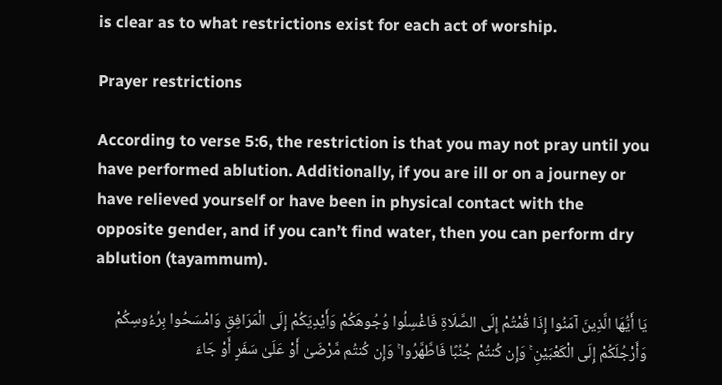is clear as to what restrictions exist for each act of worship.

Prayer restrictions

According to verse 5:6, the restriction is that you may not pray until you have performed ablution. Additionally, if you are ill or on a journey or have relieved yourself or have been in physical contact with the opposite gender, and if you can’t find water, then you can perform dry ablution (tayammum).

يَا أَيُّهَا الَّذِينَ آمَنُوا إِذَا قُمْتُمْ إِلَى الصَّلَاةِ فَاغْسِلُوا وُجُوهَكُمْ وَأَيْدِيَكُمْ إِلَى الْمَرَافِقِ وَامْسَحُوا بِرُءُوسِكُمْ وَأَرْجُلَكُمْ إِلَى الْكَعْبَيْنِ ۚ وَإِن كُنتُمْ جُنُبًا فَاطَّهَّرُوا ۚ وَإِن كُنتُم مَّرْضَىٰ أَوْ عَلَىٰ سَفَرٍ أَوْ جَاءَ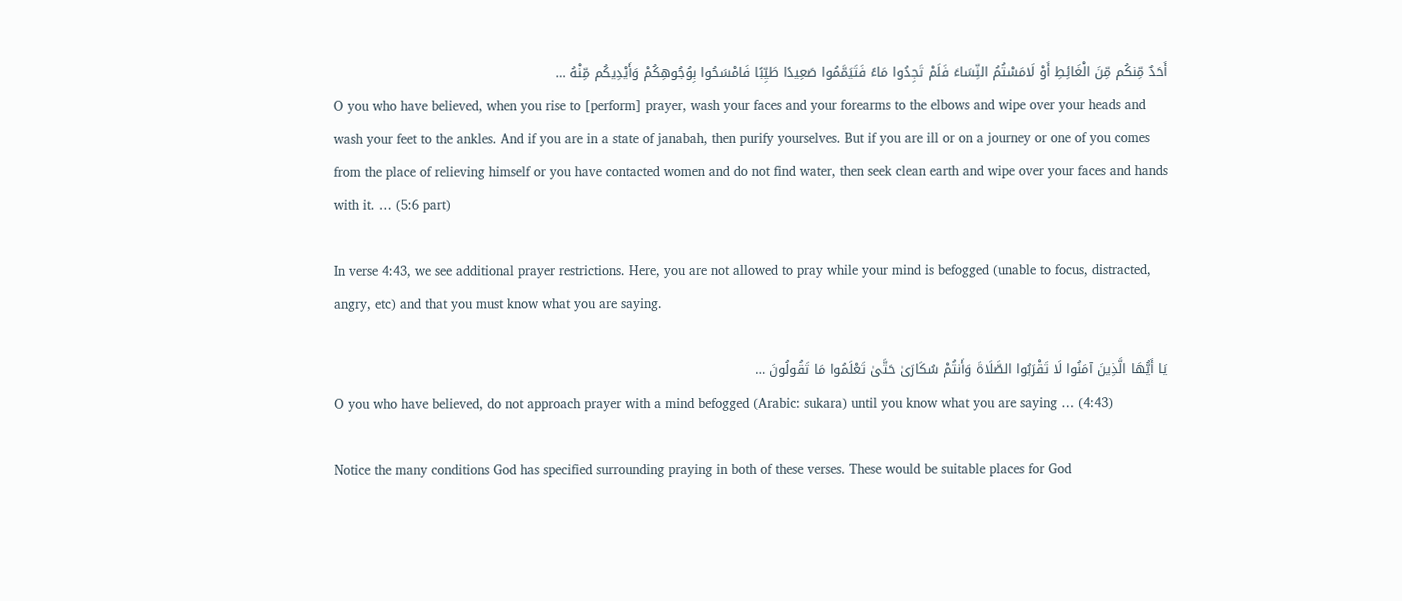أَحَدٌ مِّنكُم مِّنَ الْغَائِطِ أَوْ لَامَسْتُمُ النِّسَاءَ فَلَمْ تَجِدُوا مَاءً فَتَيَمَّمُوا صَعِيدًا طَيِّبًا فَامْسَحُوا بِوُجُوهِكُمْ وَأَيْدِيكُم مِّنْهُ …
O you who have believed, when you rise to [perform] prayer, wash your faces and your forearms to the elbows and wipe over your heads and wash your feet to the ankles. And if you are in a state of janabah, then purify yourselves. But if you are ill or on a journey or one of you comes from the place of relieving himself or you have contacted women and do not find water, then seek clean earth and wipe over your faces and hands with it. … (5:6 part)

In verse 4:43, we see additional prayer restrictions. Here, you are not allowed to pray while your mind is befogged (unable to focus, distracted, angry, etc) and that you must know what you are saying.

يَا أَيُّهَا الَّذِينَ آمَنُوا لَا تَقْرَبُوا الصَّلَاةَ وَأَنتُمْ سُكَارَىٰ حَتَّىٰ تَعْلَمُوا مَا تَقُولُونَ …
O you who have believed, do not approach prayer with a mind befogged (Arabic: sukara) until you know what you are saying … (4:43)

Notice the many conditions God has specified surrounding praying in both of these verses. These would be suitable places for God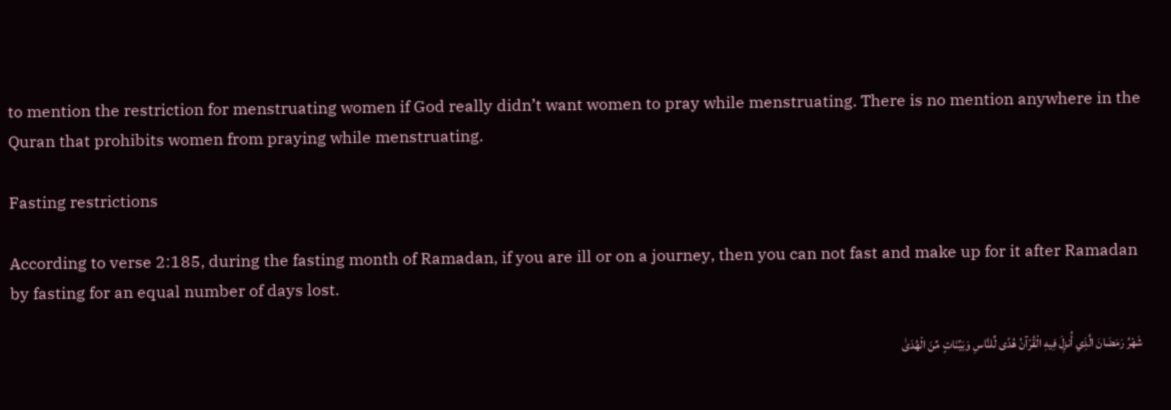to mention the restriction for menstruating women if God really didn’t want women to pray while menstruating. There is no mention anywhere in the Quran that prohibits women from praying while menstruating.

Fasting restrictions

According to verse 2:185, during the fasting month of Ramadan, if you are ill or on a journey, then you can not fast and make up for it after Ramadan by fasting for an equal number of days lost.

شَهْرُ رَمَضَانَ الَّذِي أُنزِلَ فِيهِ الْقُرْآنُ هُدًى لِّلنَّاسِ وَبَيِّنَاتٍ مِّنَ الْهُدَىٰ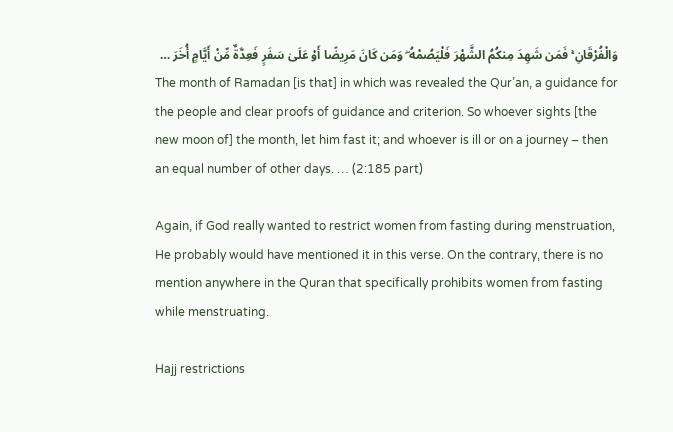وَالْفُرْقَانِ ۚ فَمَن شَهِدَ مِنكُمُ الشَّهْرَ فَلْيَصُمْهُ ۖ وَمَن كَانَ مَرِيضًا أَوْ عَلَىٰ سَفَرٍ فَعِدَّةٌ مِّنْ أَيَّامٍ أُخَرَ …
The month of Ramadan [is that] in which was revealed the Qur’an, a guidance for the people and clear proofs of guidance and criterion. So whoever sights [the new moon of] the month, let him fast it; and whoever is ill or on a journey – then an equal number of other days. … (2:185 part)

Again, if God really wanted to restrict women from fasting during menstruation, He probably would have mentioned it in this verse. On the contrary, there is no mention anywhere in the Quran that specifically prohibits women from fasting while menstruating.

Hajj restrictions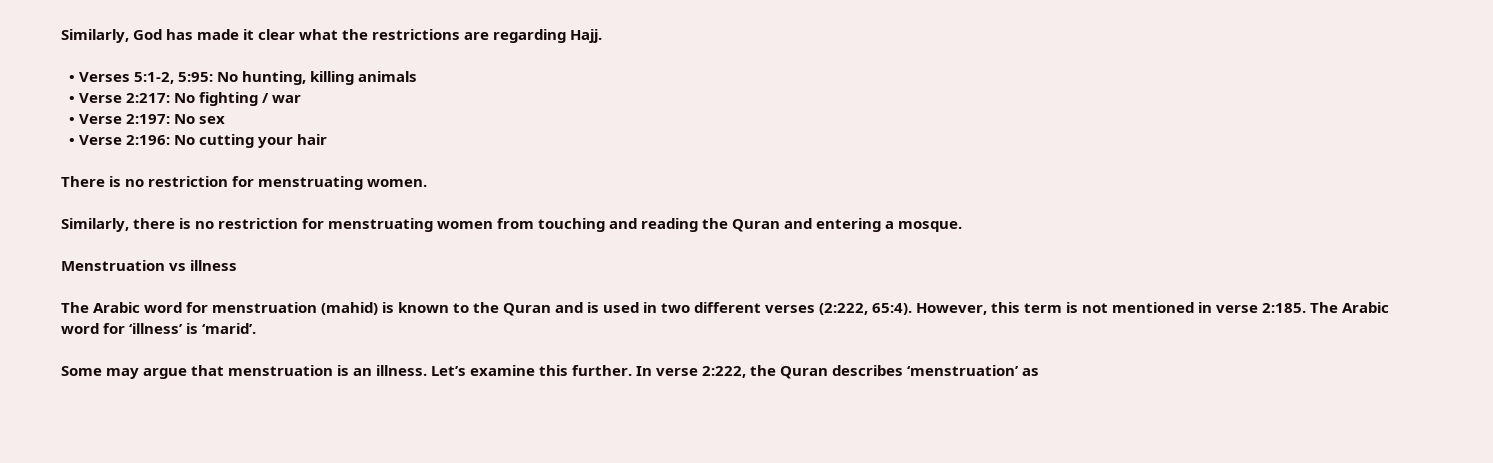Similarly, God has made it clear what the restrictions are regarding Hajj.

  • Verses 5:1-2, 5:95: No hunting, killing animals
  • Verse 2:217: No fighting / war
  • Verse 2:197: No sex
  • Verse 2:196: No cutting your hair

There is no restriction for menstruating women.

Similarly, there is no restriction for menstruating women from touching and reading the Quran and entering a mosque.

Menstruation vs illness

The Arabic word for menstruation (mahid) is known to the Quran and is used in two different verses (2:222, 65:4). However, this term is not mentioned in verse 2:185. The Arabic word for ‘illness’ is ‘marid’.

Some may argue that menstruation is an illness. Let’s examine this further. In verse 2:222, the Quran describes ‘menstruation’ as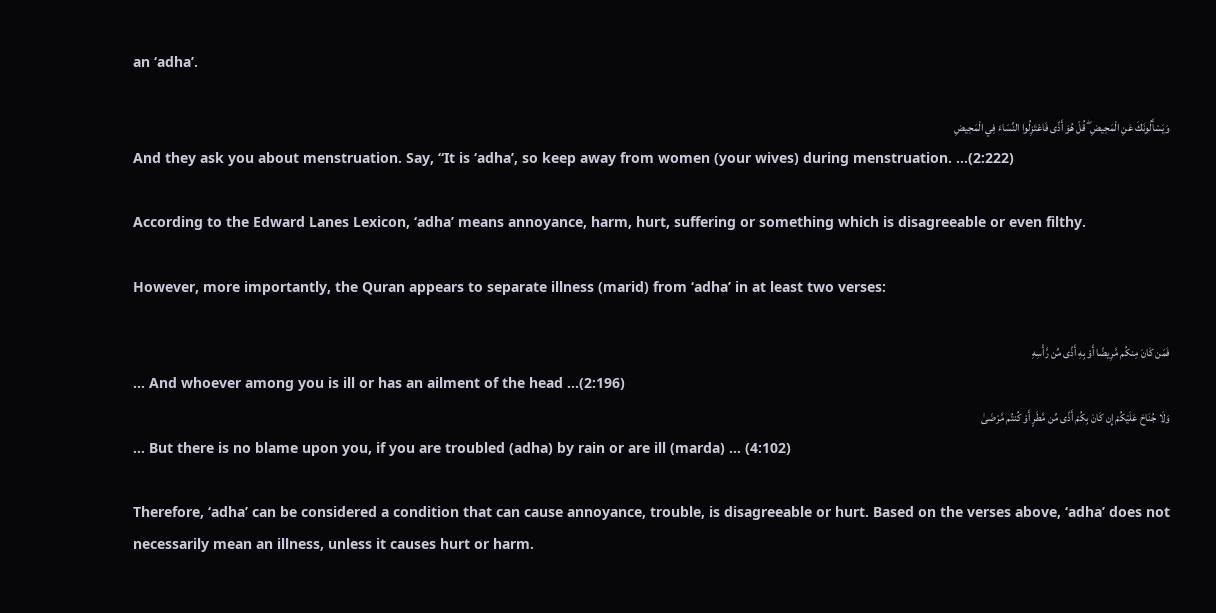an ‘adha’.

وَيَسْأَلُونَكَ عَنِ الْمَحِيضِ ۖ قُلْ هُوَ أَذًى فَاعْتَزِلُوا النِّسَاءَ فِي الْمَحِيضِ
And they ask you about menstruation. Say, “It is ‘adha’, so keep away from women (your wives) during menstruation. …(2:222)

According to the Edward Lanes Lexicon, ‘adha’ means annoyance, harm, hurt, suffering or something which is disagreeable or even filthy.

However, more importantly, the Quran appears to separate illness (marid) from ‘adha’ in at least two verses:

فَمَن كَانَ مِنكُم مَّرِيضًا أَوْ بِهِ أَذًى مِّن رَّأْسِهِ
… And whoever among you is ill or has an ailment of the head …(2:196)
وَلَا جُنَاحَ عَلَيْكُمْ إِن كَانَ بِكُمْ أَذًى مِّن مَّطَرٍ أَوْ كُنتُم مَّرْضَىٰ
… But there is no blame upon you, if you are troubled (adha) by rain or are ill (marda) … (4:102)

Therefore, ‘adha’ can be considered a condition that can cause annoyance, trouble, is disagreeable or hurt. Based on the verses above, ‘adha’ does not necessarily mean an illness, unless it causes hurt or harm.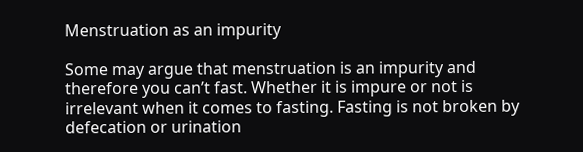Menstruation as an impurity

Some may argue that menstruation is an impurity and therefore you can’t fast. Whether it is impure or not is irrelevant when it comes to fasting. Fasting is not broken by defecation or urination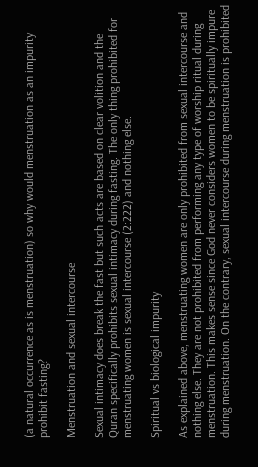(a natural occurrence as is menstruation) so why would menstruation as an impurity prohibit fasting?

Menstruation and sexual intercourse

Sexual intimacy does break the fast but such acts are based on clear volition and the Quran specifically prohibits sexual intimacy during fasting. The only thing prohibited for menstruating women is sexual intercourse (2:222) and nothing else.

Spiritual vs biological impurity

As explained above, menstruating women are only prohibited from sexual intercourse and nothing else. They are not prohibited from performing any type of worship ritual during menstruation. This makes sense since God never considers women to be spiritually impure during menstruation. On the contrary, sexual intercourse during menstruation is prohibited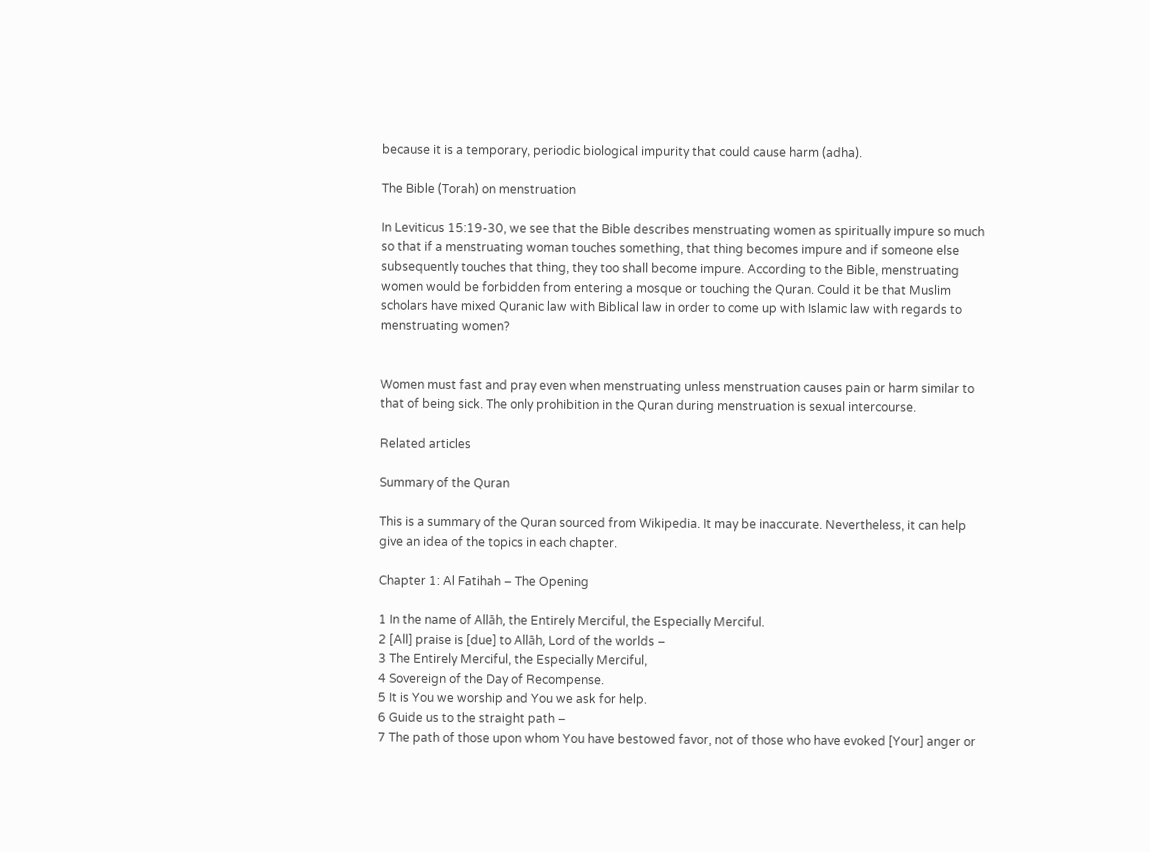because it is a temporary, periodic biological impurity that could cause harm (adha).

The Bible (Torah) on menstruation

In Leviticus 15:19-30, we see that the Bible describes menstruating women as spiritually impure so much so that if a menstruating woman touches something, that thing becomes impure and if someone else subsequently touches that thing, they too shall become impure. According to the Bible, menstruating women would be forbidden from entering a mosque or touching the Quran. Could it be that Muslim scholars have mixed Quranic law with Biblical law in order to come up with Islamic law with regards to menstruating women?


Women must fast and pray even when menstruating unless menstruation causes pain or harm similar to that of being sick. The only prohibition in the Quran during menstruation is sexual intercourse.

Related articles

Summary of the Quran

This is a summary of the Quran sourced from Wikipedia. It may be inaccurate. Nevertheless, it can help give an idea of the topics in each chapter.

Chapter 1: Al Fatihah – The Opening

1 In the name of Allāh, the Entirely Merciful, the Especially Merciful.
2 [All] praise is [due] to Allāh, Lord of the worlds –
3 The Entirely Merciful, the Especially Merciful,
4 Sovereign of the Day of Recompense.
5 It is You we worship and You we ask for help.
6 Guide us to the straight path –
7 The path of those upon whom You have bestowed favor, not of those who have evoked [Your] anger or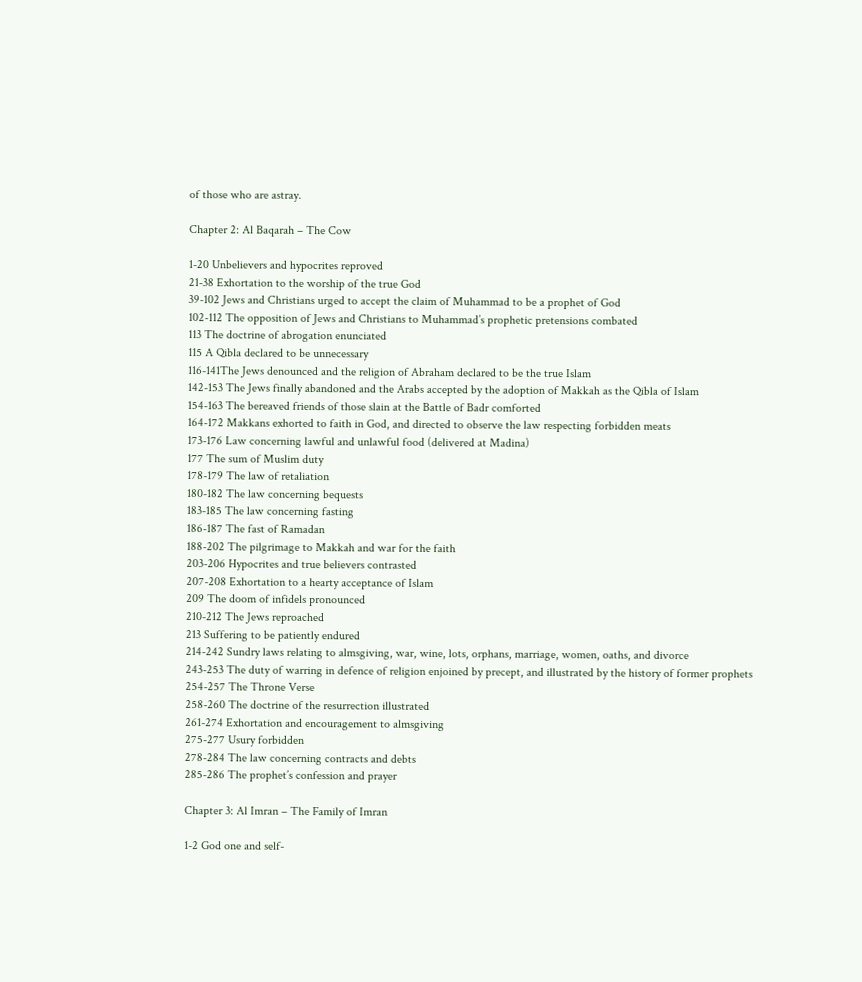of those who are astray.

Chapter 2: Al Baqarah – The Cow

1-20 Unbelievers and hypocrites reproved
21-38 Exhortation to the worship of the true God
39-102 Jews and Christians urged to accept the claim of Muhammad to be a prophet of God
102-112 The opposition of Jews and Christians to Muhammad’s prophetic pretensions combated
113 The doctrine of abrogation enunciated
115 A Qibla declared to be unnecessary
116-141The Jews denounced and the religion of Abraham declared to be the true Islam
142-153 The Jews finally abandoned and the Arabs accepted by the adoption of Makkah as the Qibla of Islam
154-163 The bereaved friends of those slain at the Battle of Badr comforted
164-172 Makkans exhorted to faith in God, and directed to observe the law respecting forbidden meats
173-176 Law concerning lawful and unlawful food (delivered at Madina)
177 The sum of Muslim duty
178-179 The law of retaliation
180-182 The law concerning bequests
183-185 The law concerning fasting
186-187 The fast of Ramadan
188-202 The pilgrimage to Makkah and war for the faith
203-206 Hypocrites and true believers contrasted
207-208 Exhortation to a hearty acceptance of Islam
209 The doom of infidels pronounced
210-212 The Jews reproached
213 Suffering to be patiently endured
214-242 Sundry laws relating to almsgiving, war, wine, lots, orphans, marriage, women, oaths, and divorce
243-253 The duty of warring in defence of religion enjoined by precept, and illustrated by the history of former prophets
254-257 The Throne Verse
258-260 The doctrine of the resurrection illustrated
261-274 Exhortation and encouragement to almsgiving
275-277 Usury forbidden
278-284 The law concerning contracts and debts
285-286 The prophet’s confession and prayer

Chapter 3: Al Imran – The Family of Imran

1-2 God one and self-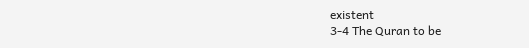existent
3-4 The Quran to be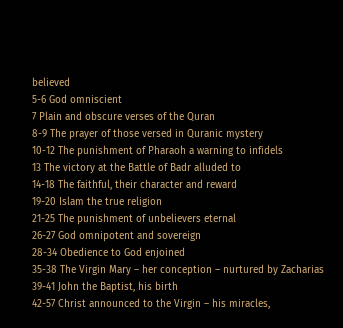believed
5-6 God omniscient
7 Plain and obscure verses of the Quran
8-9 The prayer of those versed in Quranic mystery
10-12 The punishment of Pharaoh a warning to infidels
13 The victory at the Battle of Badr alluded to
14-18 The faithful, their character and reward
19-20 Islam the true religion
21-25 The punishment of unbelievers eternal
26-27 God omnipotent and sovereign
28-34 Obedience to God enjoined
35-38 The Virgin Mary – her conception – nurtured by Zacharias
39-41 John the Baptist, his birth
42-57 Christ announced to the Virgin – his miracles,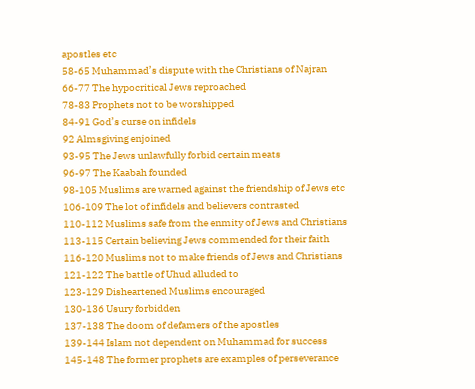apostles etc
58-65 Muhammad’s dispute with the Christians of Najran
66-77 The hypocritical Jews reproached
78-83 Prophets not to be worshipped
84-91 God’s curse on infidels
92 Almsgiving enjoined
93-95 The Jews unlawfully forbid certain meats
96-97 The Kaabah founded
98-105 Muslims are warned against the friendship of Jews etc
106-109 The lot of infidels and believers contrasted
110-112 Muslims safe from the enmity of Jews and Christians
113-115 Certain believing Jews commended for their faith
116-120 Muslims not to make friends of Jews and Christians
121-122 The battle of Uhud alluded to
123-129 Disheartened Muslims encouraged
130-136 Usury forbidden
137-138 The doom of defamers of the apostles
139-144 Islam not dependent on Muhammad for success
145-148 The former prophets are examples of perseverance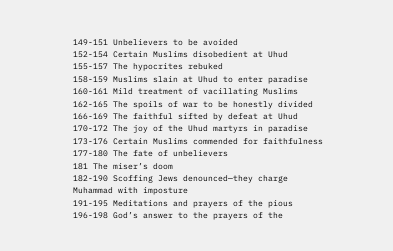149-151 Unbelievers to be avoided
152-154 Certain Muslims disobedient at Uhud
155-157 The hypocrites rebuked
158-159 Muslims slain at Uhud to enter paradise
160-161 Mild treatment of vacillating Muslims
162-165 The spoils of war to be honestly divided
166-169 The faithful sifted by defeat at Uhud
170-172 The joy of the Uhud martyrs in paradise
173-176 Certain Muslims commended for faithfulness
177-180 The fate of unbelievers
181 The miser’s doom
182-190 Scoffing Jews denounced—they charge Muhammad with imposture
191-195 Meditations and prayers of the pious
196-198 God’s answer to the prayers of the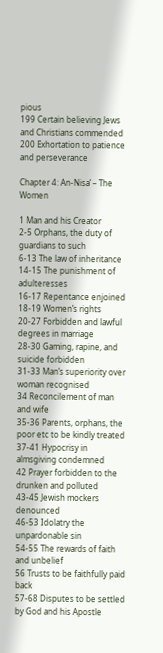pious
199 Certain believing Jews and Christians commended
200 Exhortation to patience and perseverance

Chapter 4: An-Nisa’ – The Women

1 Man and his Creator
2-5 Orphans, the duty of guardians to such
6-13 The law of inheritance
14-15 The punishment of adulteresses
16-17 Repentance enjoined
18-19 Women’s rights
20-27 Forbidden and lawful degrees in marriage
28-30 Gaming, rapine, and suicide forbidden
31-33 Man’s superiority over woman recognised
34 Reconcilement of man and wife
35-36 Parents, orphans, the poor etc to be kindly treated
37-41 Hypocrisy in almsgiving condemned
42 Prayer forbidden to the drunken and polluted
43-45 Jewish mockers denounced
46-53 Idolatry the unpardonable sin
54-55 The rewards of faith and unbelief
56 Trusts to be faithfully paid back
57-68 Disputes to be settled by God and his Apostle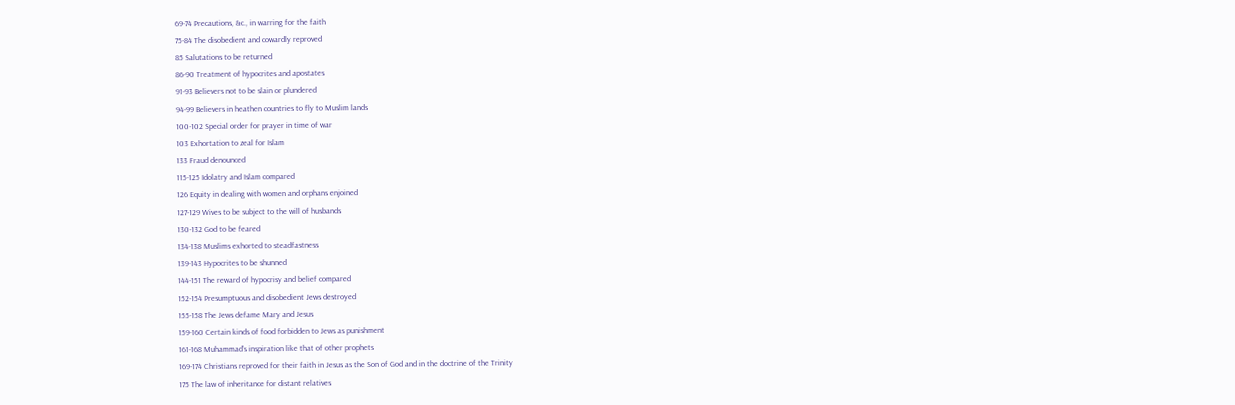69-74 Precautions, &c., in warring for the faith
75-84 The disobedient and cowardly reproved
85 Salutations to be returned
86-90 Treatment of hypocrites and apostates
91-93 Believers not to be slain or plundered
94-99 Believers in heathen countries to fly to Muslim lands
100-102 Special order for prayer in time of war
103 Exhortation to zeal for Islam
133 Fraud denounced
115-125 Idolatry and Islam compared
126 Equity in dealing with women and orphans enjoined
127-129 Wives to be subject to the will of husbands
130-132 God to be feared
134-138 Muslims exhorted to steadfastness
139-143 Hypocrites to be shunned
144-151 The reward of hypocrisy and belief compared
152-154 Presumptuous and disobedient Jews destroyed
155-158 The Jews defame Mary and Jesus
159-160 Certain kinds of food forbidden to Jews as punishment
161-168 Muhammad’s inspiration like that of other prophets
169-174 Christians reproved for their faith in Jesus as the Son of God and in the doctrine of the Trinity
175 The law of inheritance for distant relatives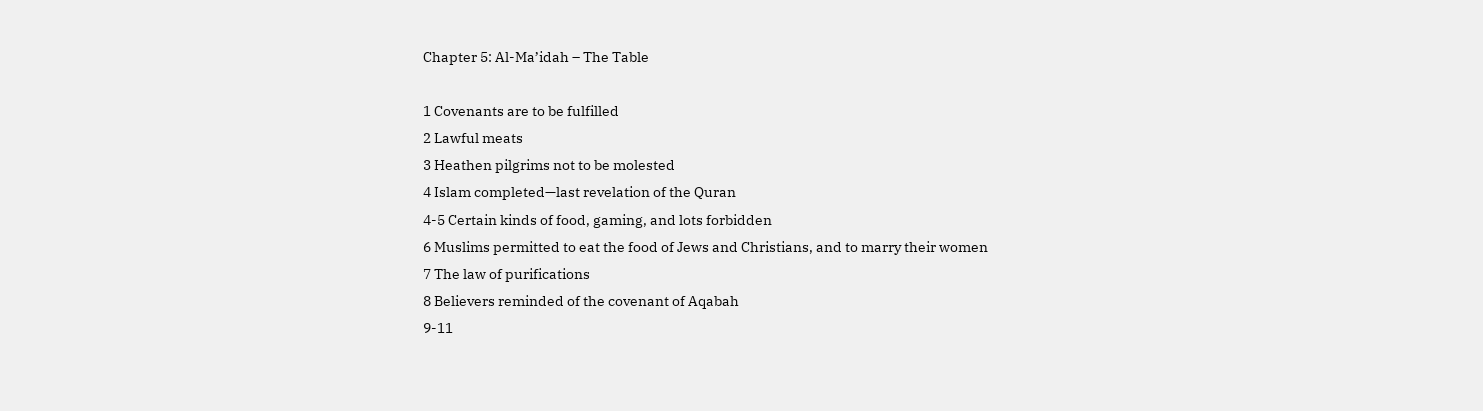Chapter 5: Al-Ma’idah – The Table

1 Covenants are to be fulfilled
2 Lawful meats
3 Heathen pilgrims not to be molested
4 Islam completed—last revelation of the Quran
4-5 Certain kinds of food, gaming, and lots forbidden
6 Muslims permitted to eat the food of Jews and Christians, and to marry their women
7 The law of purifications
8 Believers reminded of the covenant of Aqabah
9-11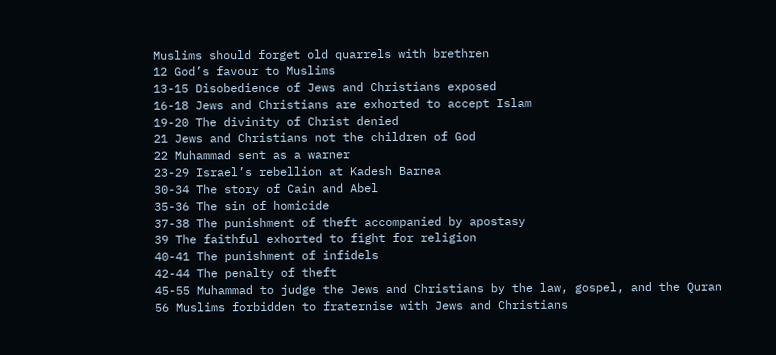Muslims should forget old quarrels with brethren
12 God’s favour to Muslims
13-15 Disobedience of Jews and Christians exposed
16-18 Jews and Christians are exhorted to accept Islam
19-20 The divinity of Christ denied
21 Jews and Christians not the children of God
22 Muhammad sent as a warner
23-29 Israel’s rebellion at Kadesh Barnea
30-34 The story of Cain and Abel
35-36 The sin of homicide
37-38 The punishment of theft accompanied by apostasy
39 The faithful exhorted to fight for religion
40-41 The punishment of infidels
42-44 The penalty of theft
45-55 Muhammad to judge the Jews and Christians by the law, gospel, and the Quran
56 Muslims forbidden to fraternise with Jews and Christians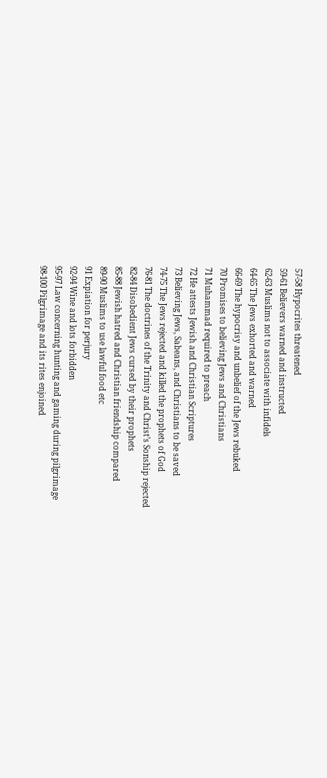57-58 Hypocrites threatened
59-61 Believers warned and instructed
62-63 Muslims not to associate with infidels
64-65 The Jews exhorted and warned
66-69 The hypocrisy and unbelief of the Jews rebuked
70 Promises to believing Jews and Christians
71 Muhammad required to preach
72 He attests Jewish and Christian Scriptures
73 Believing Jews, Sabeans, and Christians to be saved
74-75 The Jews rejected and killed the prophets of God
76-81 The doctrines of the Trinity and Christ’s Sonship rejected
82-84 Disobedient Jews cursed by their prophets
85-88 Jewish hatred and Christian friendship compared
89-90 Muslims to use lawful food etc
91 Expiation for perjury
92-94 Wine and lots forbidden
95-97 Law concerning hunting and gaming during pilgrimage
98-100 Pilgrimage and its rites enjoined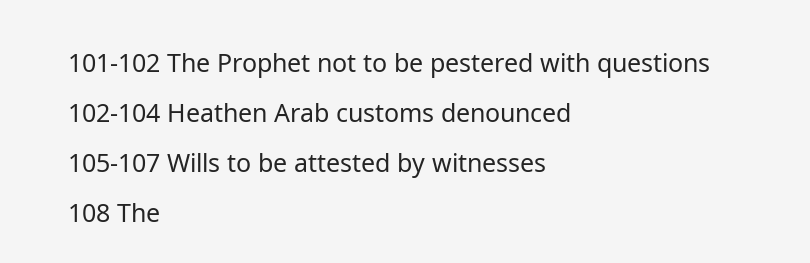101-102 The Prophet not to be pestered with questions
102-104 Heathen Arab customs denounced
105-107 Wills to be attested by witnesses
108 The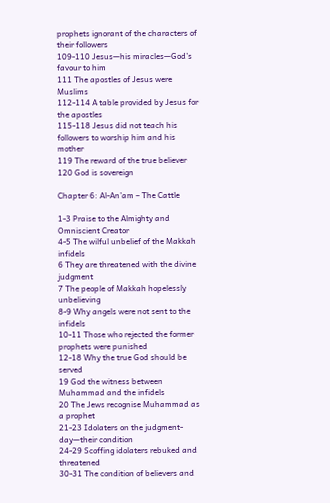prophets ignorant of the characters of their followers
109-110 Jesus—his miracles—God’s favour to him
111 The apostles of Jesus were Muslims
112-114 A table provided by Jesus for the apostles
115-118 Jesus did not teach his followers to worship him and his mother
119 The reward of the true believer
120 God is sovereign

Chapter 6: Al-An’am – The Cattle

1-3 Praise to the Almighty and Omniscient Creator
4-5 The wilful unbelief of the Makkah infidels
6 They are threatened with the divine judgment
7 The people of Makkah hopelessly unbelieving
8-9 Why angels were not sent to the infidels
10-11 Those who rejected the former prophets were punished
12-18 Why the true God should be served
19 God the witness between Muhammad and the infidels
20 The Jews recognise Muhammad as a prophet
21-23 Idolaters on the judgment-day—their condition
24-29 Scoffing idolaters rebuked and threatened
30-31 The condition of believers and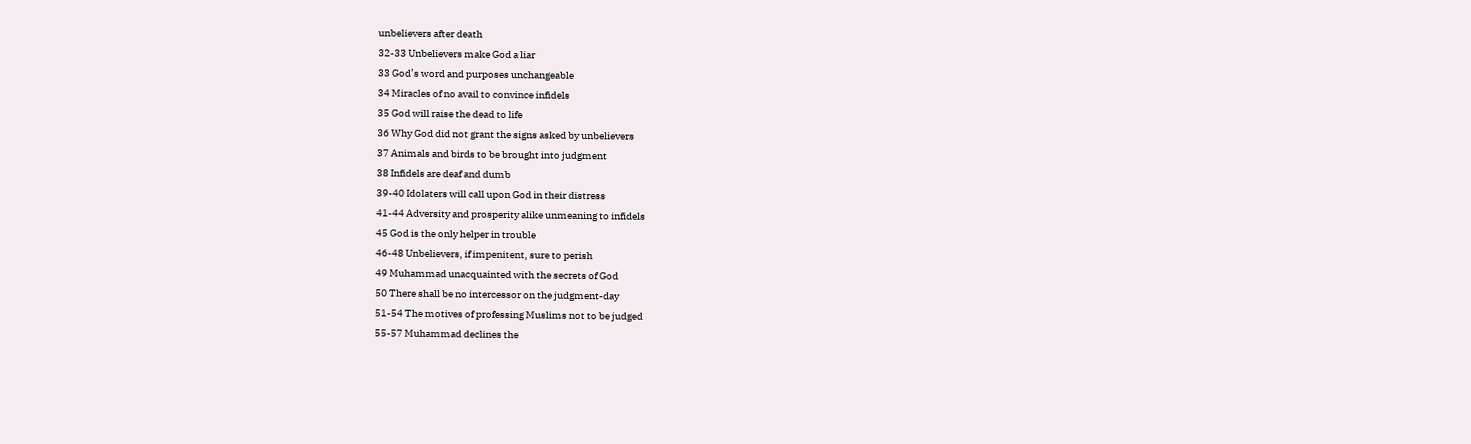unbelievers after death
32-33 Unbelievers make God a liar
33 God’s word and purposes unchangeable
34 Miracles of no avail to convince infidels
35 God will raise the dead to life
36 Why God did not grant the signs asked by unbelievers
37 Animals and birds to be brought into judgment
38 Infidels are deaf and dumb
39-40 Idolaters will call upon God in their distress
41-44 Adversity and prosperity alike unmeaning to infidels
45 God is the only helper in trouble
46-48 Unbelievers, if impenitent, sure to perish
49 Muhammad unacquainted with the secrets of God
50 There shall be no intercessor on the judgment-day
51-54 The motives of professing Muslims not to be judged
55-57 Muhammad declines the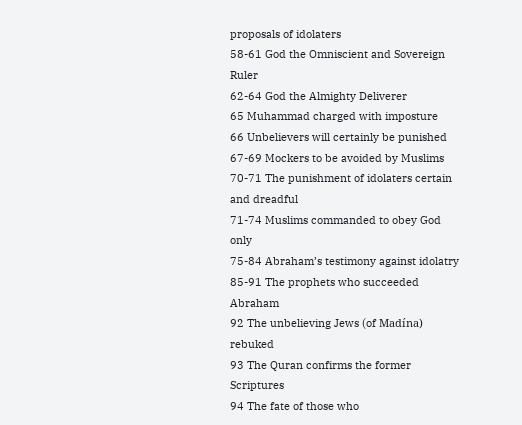proposals of idolaters
58-61 God the Omniscient and Sovereign Ruler
62-64 God the Almighty Deliverer
65 Muhammad charged with imposture
66 Unbelievers will certainly be punished
67-69 Mockers to be avoided by Muslims
70-71 The punishment of idolaters certain and dreadful
71-74 Muslims commanded to obey God only
75-84 Abraham’s testimony against idolatry
85-91 The prophets who succeeded Abraham
92 The unbelieving Jews (of Madína) rebuked
93 The Quran confirms the former Scriptures
94 The fate of those who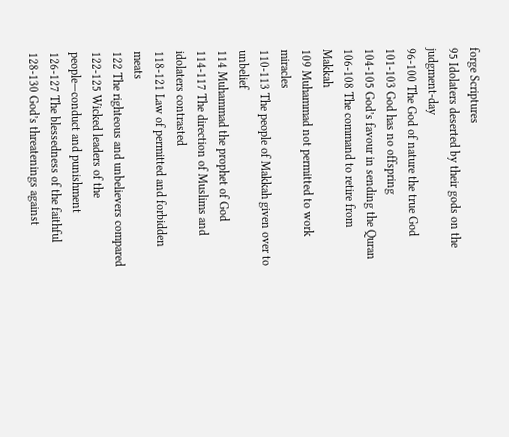forge Scriptures
95 Idolaters deserted by their gods on the judgment-day
96-100 The God of nature the true God
101-103 God has no offspring
104-105 God’s favour in sending the Quran
106-108 The command to retire from Makkah
109 Muhammad not permitted to work miracles
110-113 The people of Makkah given over to unbelief
114 Muhammad the prophet of God
114-117 The direction of Muslims and idolaters contrasted
118-121 Law of permitted and forbidden meats
122 The righteous and unbelievers compared
122-125 Wicked leaders of the people—conduct and punishment
126-127 The blessedness of the faithful
128-130 God’s threatenings against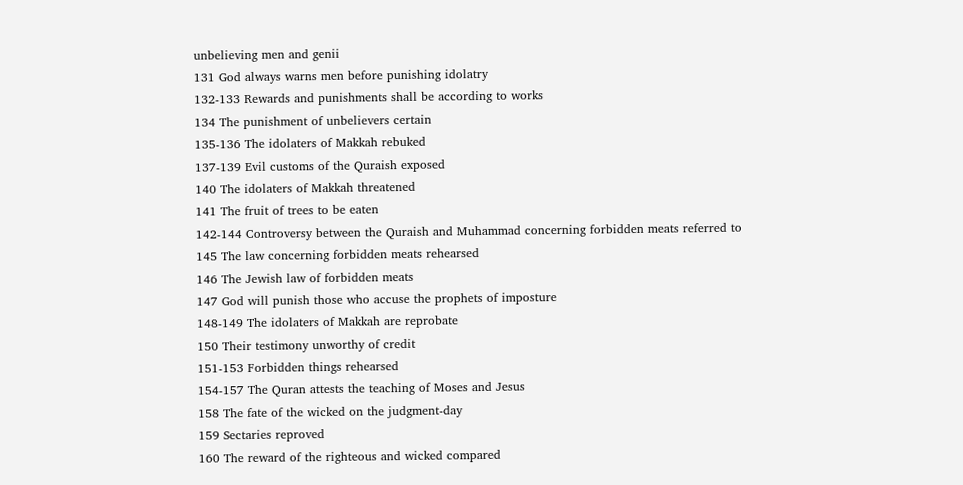unbelieving men and genii
131 God always warns men before punishing idolatry
132-133 Rewards and punishments shall be according to works
134 The punishment of unbelievers certain
135-136 The idolaters of Makkah rebuked
137-139 Evil customs of the Quraish exposed
140 The idolaters of Makkah threatened
141 The fruit of trees to be eaten
142-144 Controversy between the Quraish and Muhammad concerning forbidden meats referred to
145 The law concerning forbidden meats rehearsed
146 The Jewish law of forbidden meats
147 God will punish those who accuse the prophets of imposture
148-149 The idolaters of Makkah are reprobate
150 Their testimony unworthy of credit
151-153 Forbidden things rehearsed
154-157 The Quran attests the teaching of Moses and Jesus
158 The fate of the wicked on the judgment-day
159 Sectaries reproved
160 The reward of the righteous and wicked compared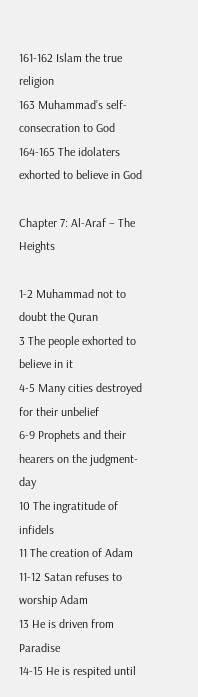161-162 Islam the true religion
163 Muhammad’s self-consecration to God
164-165 The idolaters exhorted to believe in God

Chapter 7: Al-Araf – The Heights

1-2 Muhammad not to doubt the Quran
3 The people exhorted to believe in it
4-5 Many cities destroyed for their unbelief
6-9 Prophets and their hearers on the judgment-day
10 The ingratitude of infidels
11 The creation of Adam
11-12 Satan refuses to worship Adam
13 He is driven from Paradise
14-15 He is respited until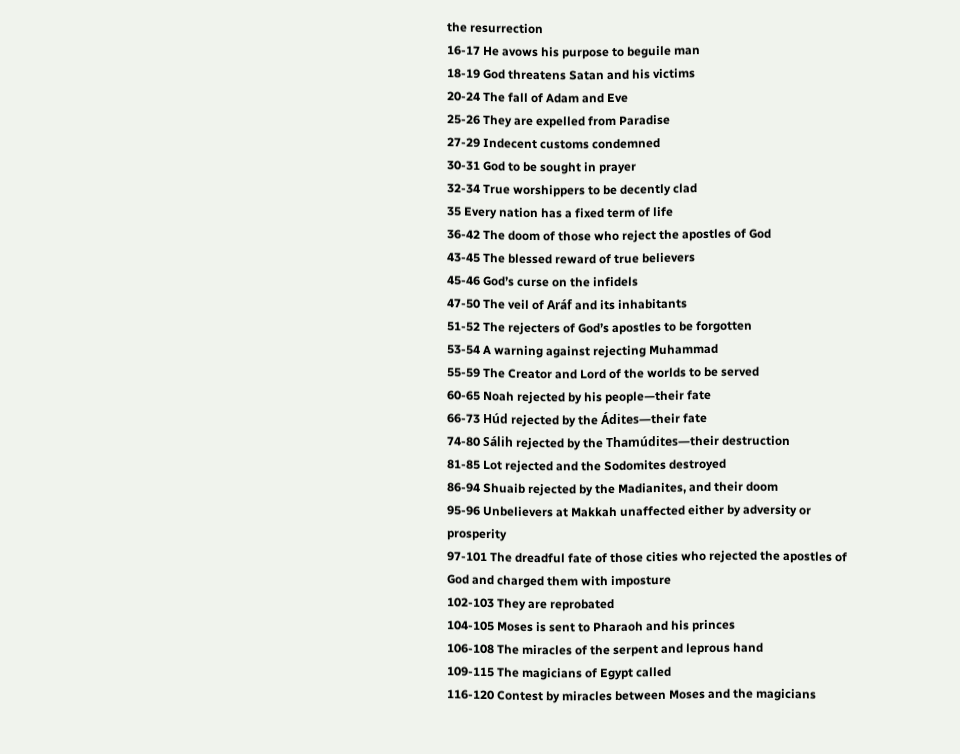the resurrection
16-17 He avows his purpose to beguile man
18-19 God threatens Satan and his victims
20-24 The fall of Adam and Eve
25-26 They are expelled from Paradise
27-29 Indecent customs condemned
30-31 God to be sought in prayer
32-34 True worshippers to be decently clad
35 Every nation has a fixed term of life
36-42 The doom of those who reject the apostles of God
43-45 The blessed reward of true believers
45-46 God’s curse on the infidels
47-50 The veil of Aráf and its inhabitants
51-52 The rejecters of God’s apostles to be forgotten
53-54 A warning against rejecting Muhammad
55-59 The Creator and Lord of the worlds to be served
60-65 Noah rejected by his people—their fate
66-73 Húd rejected by the Ádites—their fate
74-80 Sálih rejected by the Thamúdites—their destruction
81-85 Lot rejected and the Sodomites destroyed
86-94 Shuaib rejected by the Madianites, and their doom
95-96 Unbelievers at Makkah unaffected either by adversity or prosperity
97-101 The dreadful fate of those cities who rejected the apostles of God and charged them with imposture
102-103 They are reprobated
104-105 Moses is sent to Pharaoh and his princes
106-108 The miracles of the serpent and leprous hand
109-115 The magicians of Egypt called
116-120 Contest by miracles between Moses and the magicians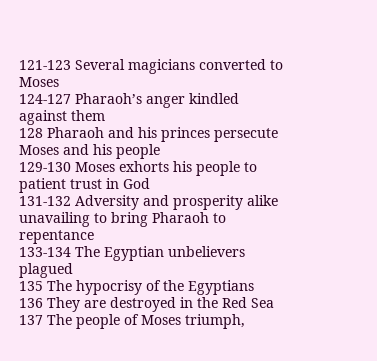121-123 Several magicians converted to Moses
124-127 Pharaoh’s anger kindled against them
128 Pharaoh and his princes persecute Moses and his people
129-130 Moses exhorts his people to patient trust in God
131-132 Adversity and prosperity alike unavailing to bring Pharaoh to repentance
133-134 The Egyptian unbelievers plagued
135 The hypocrisy of the Egyptians
136 They are destroyed in the Red Sea
137 The people of Moses triumph,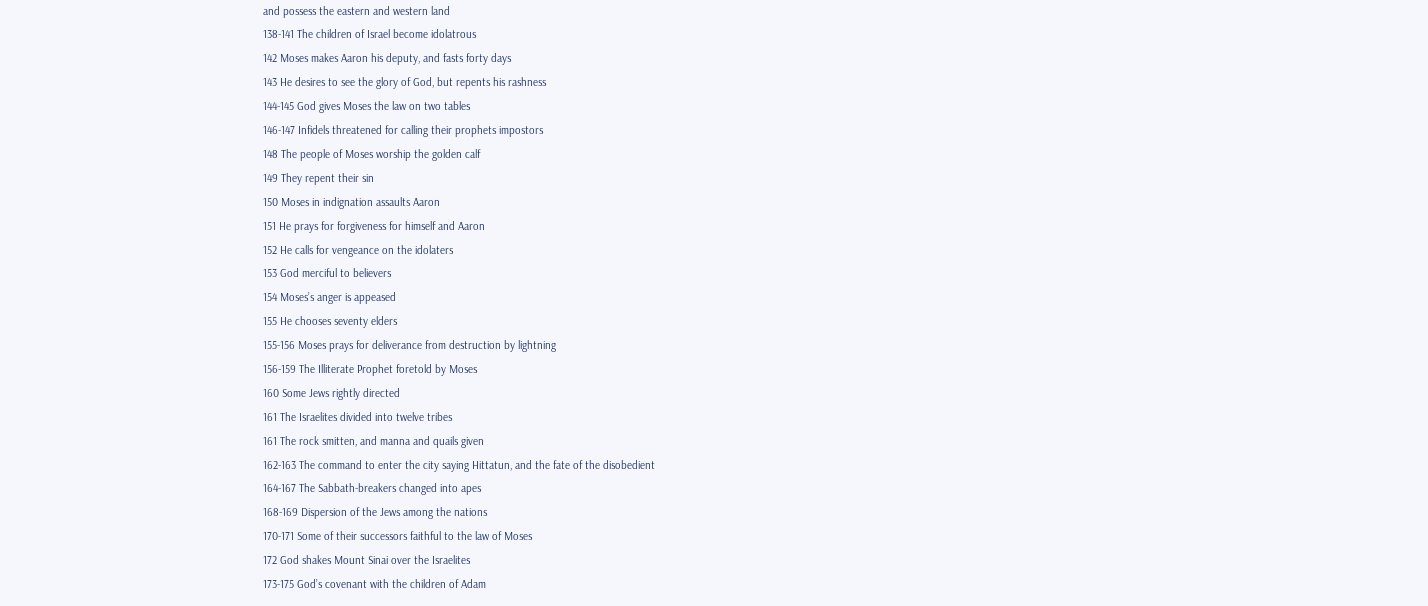and possess the eastern and western land
138-141 The children of Israel become idolatrous
142 Moses makes Aaron his deputy, and fasts forty days
143 He desires to see the glory of God, but repents his rashness
144-145 God gives Moses the law on two tables
146-147 Infidels threatened for calling their prophets impostors
148 The people of Moses worship the golden calf
149 They repent their sin
150 Moses in indignation assaults Aaron
151 He prays for forgiveness for himself and Aaron
152 He calls for vengeance on the idolaters
153 God merciful to believers
154 Moses’s anger is appeased
155 He chooses seventy elders
155-156 Moses prays for deliverance from destruction by lightning
156-159 The Illiterate Prophet foretold by Moses
160 Some Jews rightly directed
161 The Israelites divided into twelve tribes
161 The rock smitten, and manna and quails given
162-163 The command to enter the city saying Hittatun, and the fate of the disobedient
164-167 The Sabbath-breakers changed into apes
168-169 Dispersion of the Jews among the nations
170-171 Some of their successors faithful to the law of Moses
172 God shakes Mount Sinai over the Israelites
173-175 God’s covenant with the children of Adam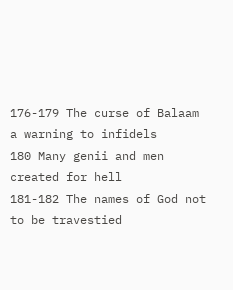176-179 The curse of Balaam a warning to infidels
180 Many genii and men created for hell
181-182 The names of God not to be travestied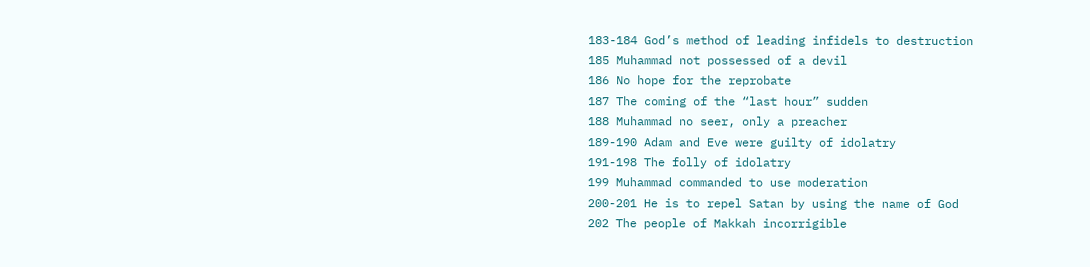183-184 God’s method of leading infidels to destruction
185 Muhammad not possessed of a devil
186 No hope for the reprobate
187 The coming of the “last hour” sudden
188 Muhammad no seer, only a preacher
189-190 Adam and Eve were guilty of idolatry
191-198 The folly of idolatry
199 Muhammad commanded to use moderation
200-201 He is to repel Satan by using the name of God
202 The people of Makkah incorrigible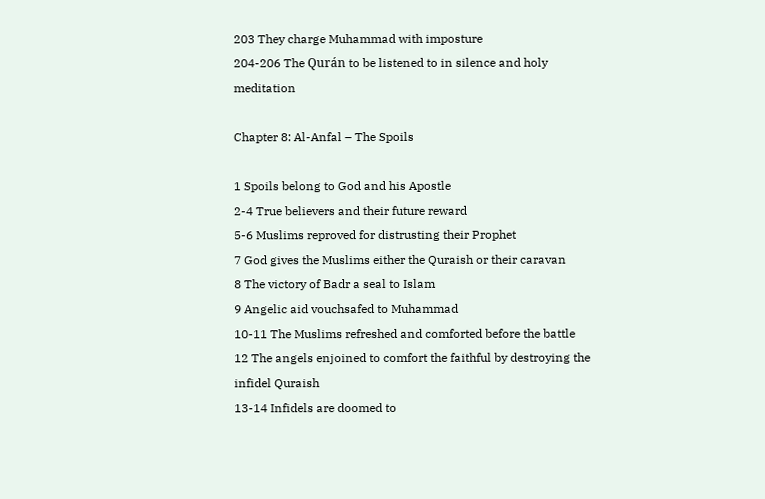203 They charge Muhammad with imposture
204-206 The Qurán to be listened to in silence and holy meditation

Chapter 8: Al-Anfal – The Spoils

1 Spoils belong to God and his Apostle
2-4 True believers and their future reward
5-6 Muslims reproved for distrusting their Prophet
7 God gives the Muslims either the Quraish or their caravan
8 The victory of Badr a seal to Islam
9 Angelic aid vouchsafed to Muhammad
10-11 The Muslims refreshed and comforted before the battle
12 The angels enjoined to comfort the faithful by destroying the infidel Quraish
13-14 Infidels are doomed to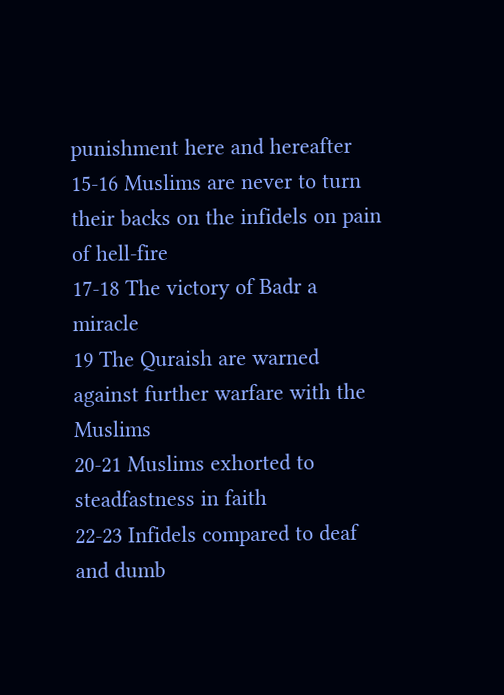punishment here and hereafter
15-16 Muslims are never to turn their backs on the infidels on pain of hell-fire
17-18 The victory of Badr a miracle
19 The Quraish are warned against further warfare with the Muslims
20-21 Muslims exhorted to steadfastness in faith
22-23 Infidels compared to deaf and dumb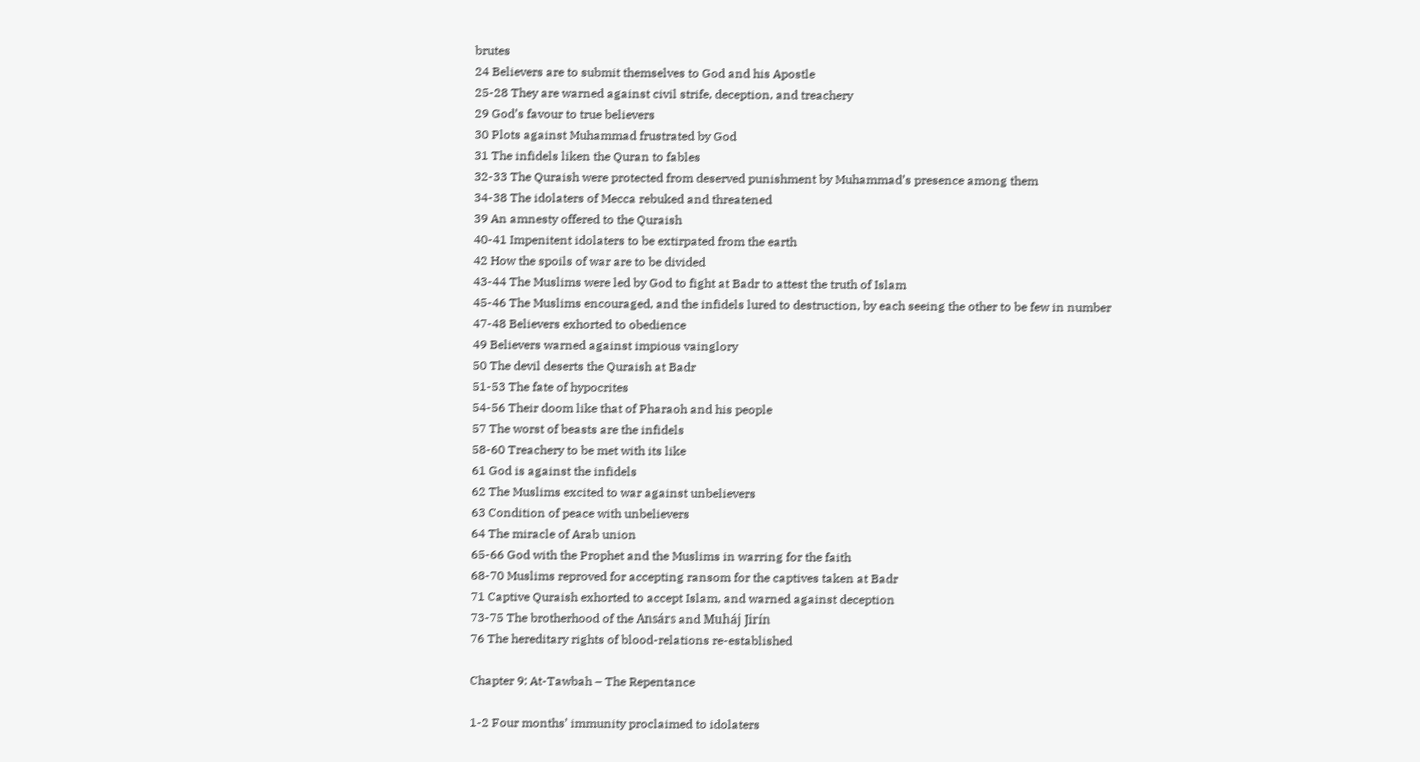brutes
24 Believers are to submit themselves to God and his Apostle
25-28 They are warned against civil strife, deception, and treachery
29 God’s favour to true believers
30 Plots against Muhammad frustrated by God
31 The infidels liken the Quran to fables
32-33 The Quraish were protected from deserved punishment by Muhammad’s presence among them
34-38 The idolaters of Mecca rebuked and threatened
39 An amnesty offered to the Quraish
40-41 Impenitent idolaters to be extirpated from the earth
42 How the spoils of war are to be divided
43-44 The Muslims were led by God to fight at Badr to attest the truth of Islam
45-46 The Muslims encouraged, and the infidels lured to destruction, by each seeing the other to be few in number
47-48 Believers exhorted to obedience
49 Believers warned against impious vainglory
50 The devil deserts the Quraish at Badr
51-53 The fate of hypocrites
54-56 Their doom like that of Pharaoh and his people
57 The worst of beasts are the infidels
58-60 Treachery to be met with its like
61 God is against the infidels
62 The Muslims excited to war against unbelievers
63 Condition of peace with unbelievers
64 The miracle of Arab union
65-66 God with the Prophet and the Muslims in warring for the faith
68-70 Muslims reproved for accepting ransom for the captives taken at Badr
71 Captive Quraish exhorted to accept Islam, and warned against deception
73-75 The brotherhood of the Ansárs and Muháj Jirín
76 The hereditary rights of blood-relations re-established

Chapter 9: At-Tawbah – The Repentance

1-2 Four months’ immunity proclaimed to idolaters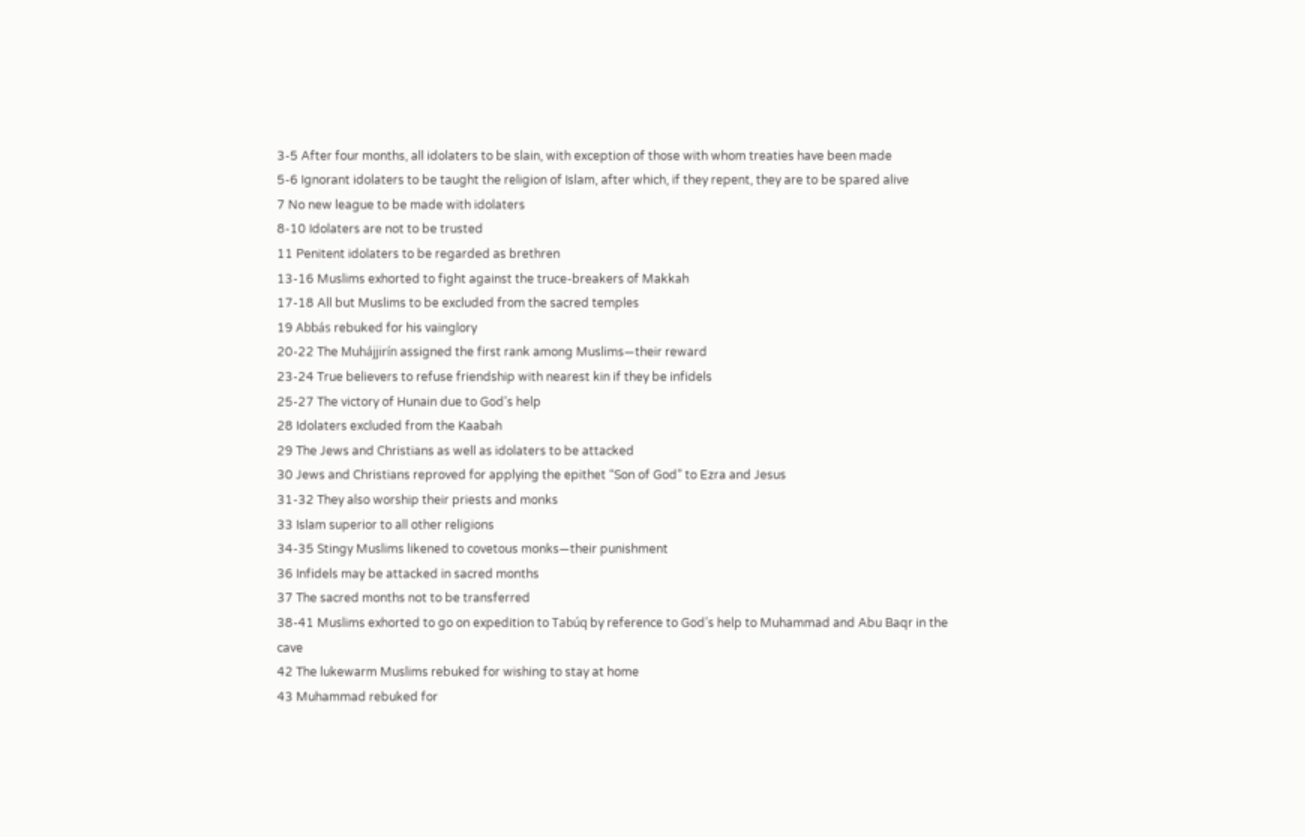3-5 After four months, all idolaters to be slain, with exception of those with whom treaties have been made
5-6 Ignorant idolaters to be taught the religion of Islam, after which, if they repent, they are to be spared alive
7 No new league to be made with idolaters
8-10 Idolaters are not to be trusted
11 Penitent idolaters to be regarded as brethren
13-16 Muslims exhorted to fight against the truce-breakers of Makkah
17-18 All but Muslims to be excluded from the sacred temples
19 Abbás rebuked for his vainglory
20-22 The Muhájjirín assigned the first rank among Muslims—their reward
23-24 True believers to refuse friendship with nearest kin if they be infidels
25-27 The victory of Hunain due to God’s help
28 Idolaters excluded from the Kaabah
29 The Jews and Christians as well as idolaters to be attacked
30 Jews and Christians reproved for applying the epithet “Son of God” to Ezra and Jesus
31-32 They also worship their priests and monks
33 Islam superior to all other religions
34-35 Stingy Muslims likened to covetous monks—their punishment
36 Infidels may be attacked in sacred months
37 The sacred months not to be transferred
38-41 Muslims exhorted to go on expedition to Tabúq by reference to God’s help to Muhammad and Abu Baqr in the cave
42 The lukewarm Muslims rebuked for wishing to stay at home
43 Muhammad rebuked for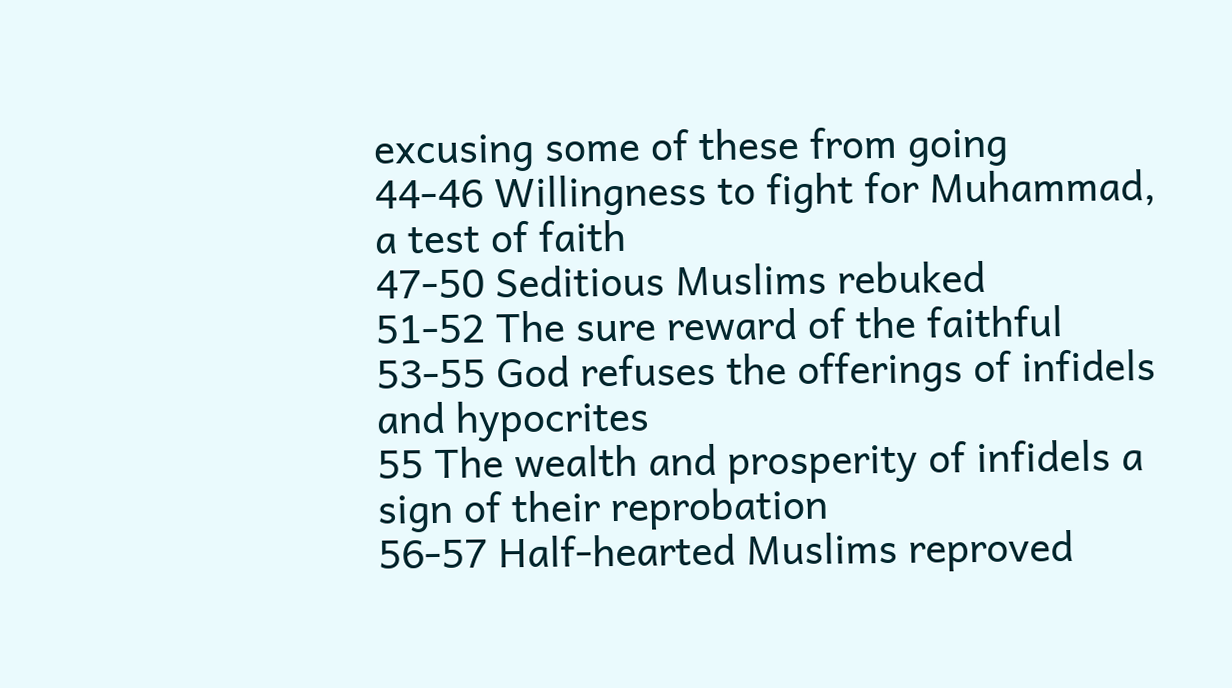excusing some of these from going
44-46 Willingness to fight for Muhammad, a test of faith
47-50 Seditious Muslims rebuked
51-52 The sure reward of the faithful
53-55 God refuses the offerings of infidels and hypocrites
55 The wealth and prosperity of infidels a sign of their reprobation
56-57 Half-hearted Muslims reproved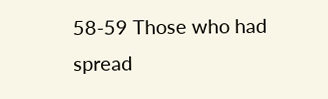58-59 Those who had spread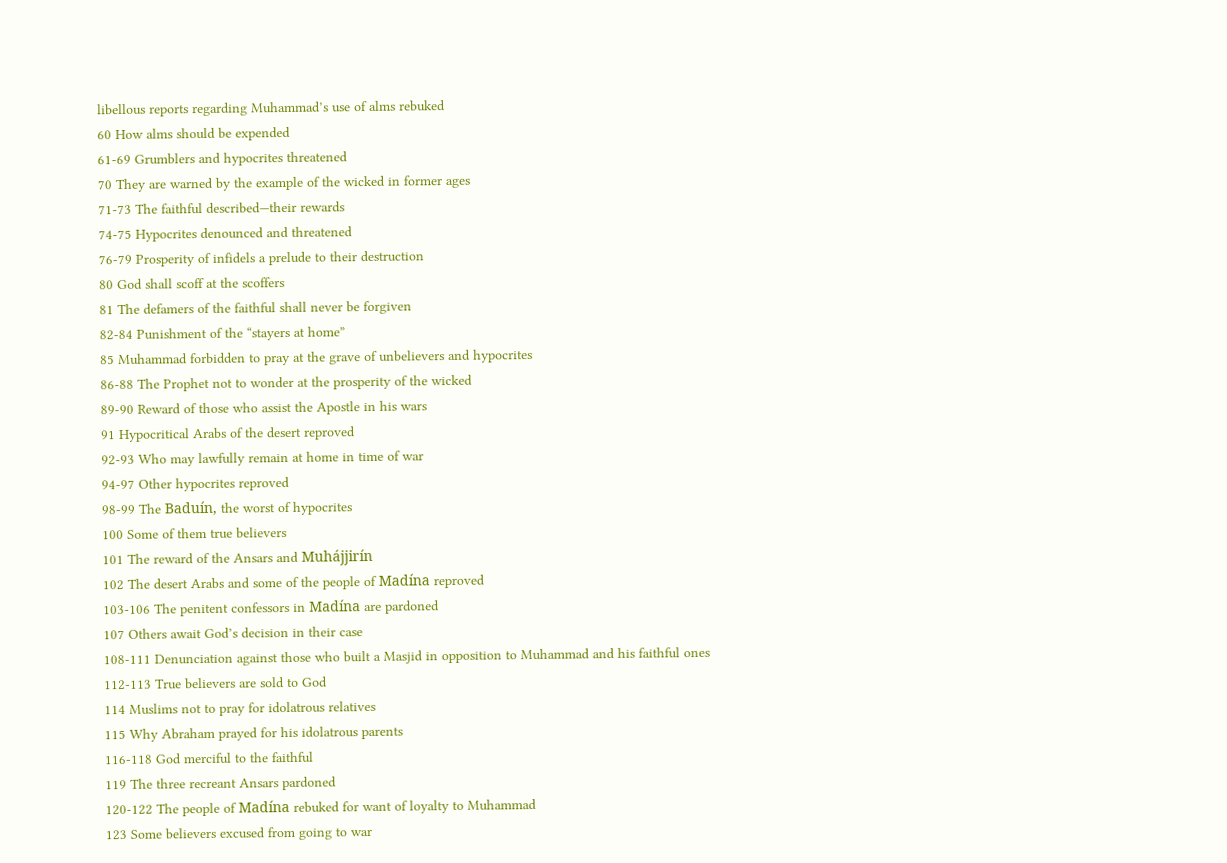libellous reports regarding Muhammad’s use of alms rebuked
60 How alms should be expended
61-69 Grumblers and hypocrites threatened
70 They are warned by the example of the wicked in former ages
71-73 The faithful described—their rewards
74-75 Hypocrites denounced and threatened
76-79 Prosperity of infidels a prelude to their destruction
80 God shall scoff at the scoffers
81 The defamers of the faithful shall never be forgiven
82-84 Punishment of the “stayers at home”
85 Muhammad forbidden to pray at the grave of unbelievers and hypocrites
86-88 The Prophet not to wonder at the prosperity of the wicked
89-90 Reward of those who assist the Apostle in his wars
91 Hypocritical Arabs of the desert reproved
92-93 Who may lawfully remain at home in time of war
94-97 Other hypocrites reproved
98-99 The Baduín, the worst of hypocrites
100 Some of them true believers
101 The reward of the Ansars and Muhájjirín
102 The desert Arabs and some of the people of Madína reproved
103-106 The penitent confessors in Madína are pardoned
107 Others await God’s decision in their case
108-111 Denunciation against those who built a Masjid in opposition to Muhammad and his faithful ones
112-113 True believers are sold to God
114 Muslims not to pray for idolatrous relatives
115 Why Abraham prayed for his idolatrous parents
116-118 God merciful to the faithful
119 The three recreant Ansars pardoned
120-122 The people of Madína rebuked for want of loyalty to Muhammad
123 Some believers excused from going to war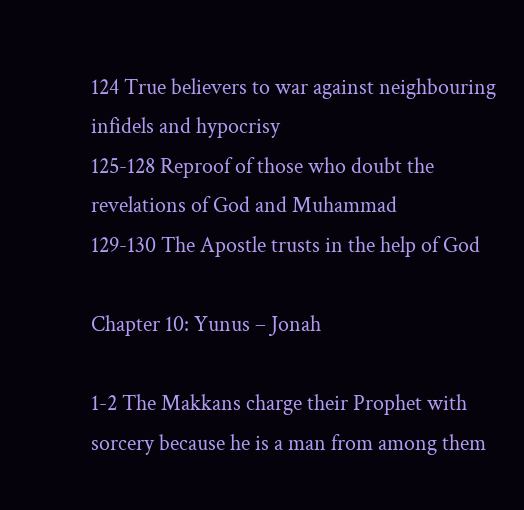124 True believers to war against neighbouring infidels and hypocrisy
125-128 Reproof of those who doubt the revelations of God and Muhammad
129-130 The Apostle trusts in the help of God

Chapter 10: Yunus – Jonah

1-2 The Makkans charge their Prophet with sorcery because he is a man from among them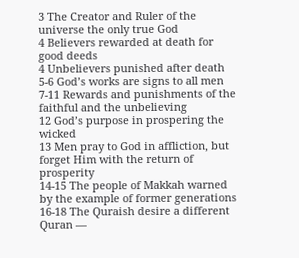3 The Creator and Ruler of the universe the only true God
4 Believers rewarded at death for good deeds
4 Unbelievers punished after death
5-6 God’s works are signs to all men
7-11 Rewards and punishments of the faithful and the unbelieving
12 God’s purpose in prospering the wicked
13 Men pray to God in affliction, but forget Him with the return of prosperity
14-15 The people of Makkah warned by the example of former generations
16-18 The Quraish desire a different Quran —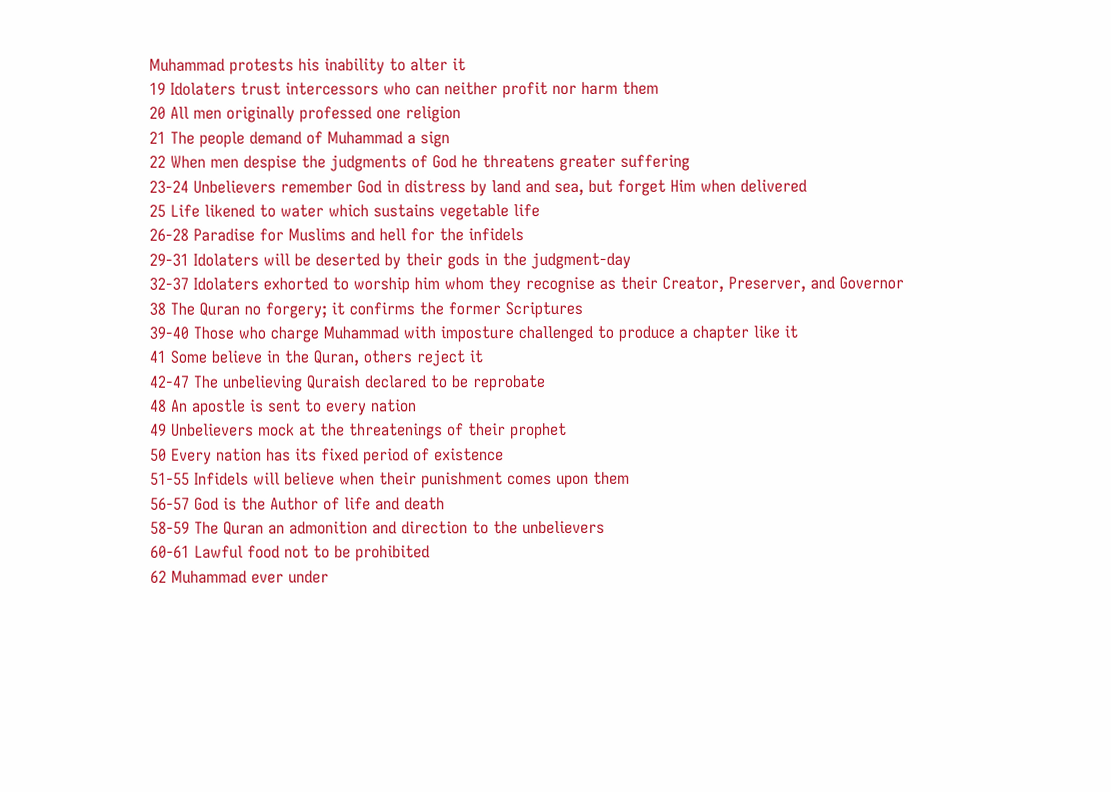Muhammad protests his inability to alter it
19 Idolaters trust intercessors who can neither profit nor harm them
20 All men originally professed one religion
21 The people demand of Muhammad a sign
22 When men despise the judgments of God he threatens greater suffering
23-24 Unbelievers remember God in distress by land and sea, but forget Him when delivered
25 Life likened to water which sustains vegetable life
26-28 Paradise for Muslims and hell for the infidels
29-31 Idolaters will be deserted by their gods in the judgment-day
32-37 Idolaters exhorted to worship him whom they recognise as their Creator, Preserver, and Governor
38 The Quran no forgery; it confirms the former Scriptures
39-40 Those who charge Muhammad with imposture challenged to produce a chapter like it
41 Some believe in the Quran, others reject it
42-47 The unbelieving Quraish declared to be reprobate
48 An apostle is sent to every nation
49 Unbelievers mock at the threatenings of their prophet
50 Every nation has its fixed period of existence
51-55 Infidels will believe when their punishment comes upon them
56-57 God is the Author of life and death
58-59 The Quran an admonition and direction to the unbelievers
60-61 Lawful food not to be prohibited
62 Muhammad ever under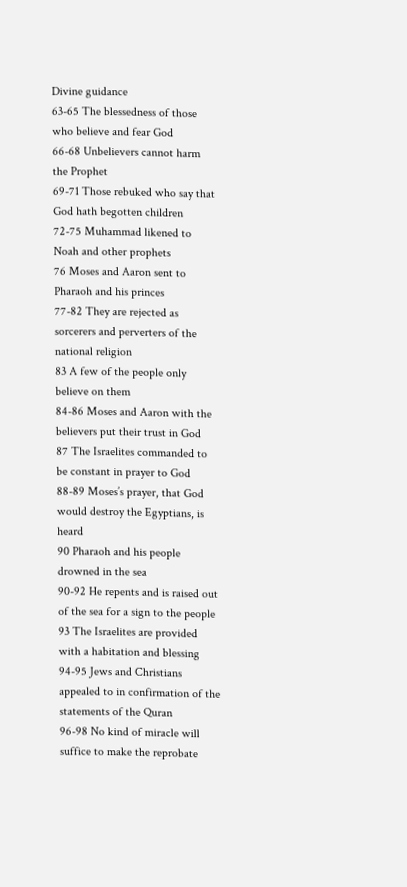Divine guidance
63-65 The blessedness of those who believe and fear God
66-68 Unbelievers cannot harm the Prophet
69-71 Those rebuked who say that God hath begotten children
72-75 Muhammad likened to Noah and other prophets
76 Moses and Aaron sent to Pharaoh and his princes
77-82 They are rejected as sorcerers and perverters of the national religion
83 A few of the people only believe on them
84-86 Moses and Aaron with the believers put their trust in God
87 The Israelites commanded to be constant in prayer to God
88-89 Moses’s prayer, that God would destroy the Egyptians, is heard
90 Pharaoh and his people drowned in the sea
90-92 He repents and is raised out of the sea for a sign to the people
93 The Israelites are provided with a habitation and blessing
94-95 Jews and Christians appealed to in confirmation of the statements of the Quran
96-98 No kind of miracle will suffice to make the reprobate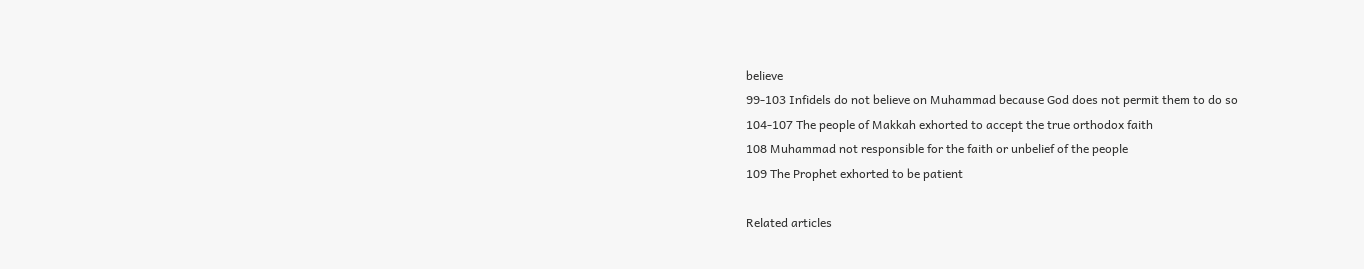believe
99-103 Infidels do not believe on Muhammad because God does not permit them to do so
104-107 The people of Makkah exhorted to accept the true orthodox faith
108 Muhammad not responsible for the faith or unbelief of the people
109 The Prophet exhorted to be patient

Related articles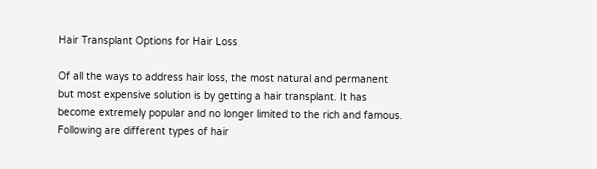Hair Transplant Options for Hair Loss

Of all the ways to address hair loss, the most natural and permanent but most expensive solution is by getting a hair transplant. It has become extremely popular and no longer limited to the rich and famous. Following are different types of hair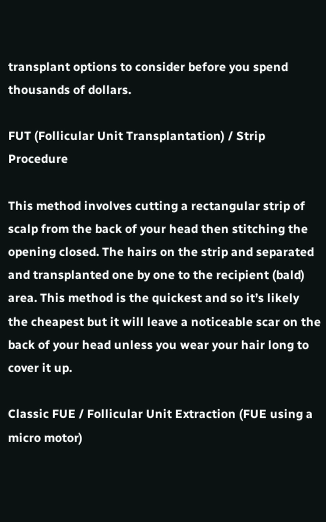transplant options to consider before you spend thousands of dollars.

FUT (Follicular Unit Transplantation) / Strip Procedure

This method involves cutting a rectangular strip of scalp from the back of your head then stitching the opening closed. The hairs on the strip and separated and transplanted one by one to the recipient (bald) area. This method is the quickest and so it’s likely the cheapest but it will leave a noticeable scar on the back of your head unless you wear your hair long to cover it up.

Classic FUE / Follicular Unit Extraction (FUE using a micro motor)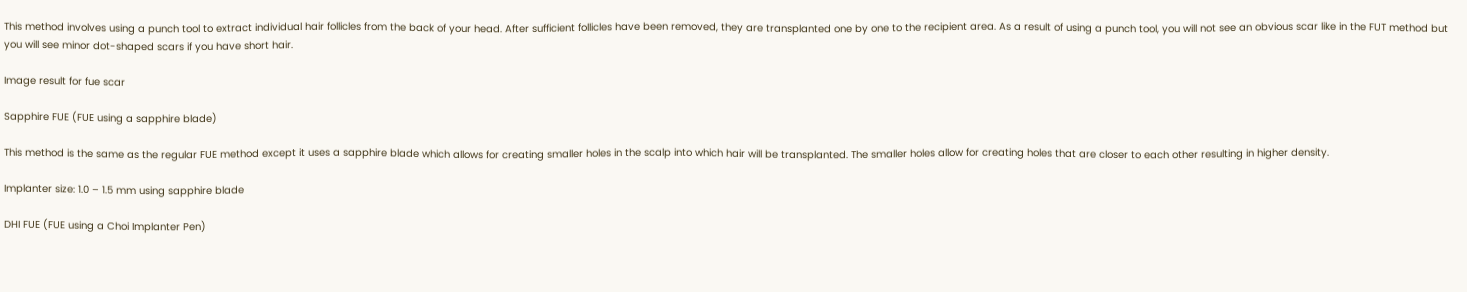This method involves using a punch tool to extract individual hair follicles from the back of your head. After sufficient follicles have been removed, they are transplanted one by one to the recipient area. As a result of using a punch tool, you will not see an obvious scar like in the FUT method but you will see minor dot-shaped scars if you have short hair.

Image result for fue scar

Sapphire FUE (FUE using a sapphire blade)

This method is the same as the regular FUE method except it uses a sapphire blade which allows for creating smaller holes in the scalp into which hair will be transplanted. The smaller holes allow for creating holes that are closer to each other resulting in higher density.

Implanter size: 1.0 – 1.5 mm using sapphire blade

DHI FUE (FUE using a Choi Implanter Pen)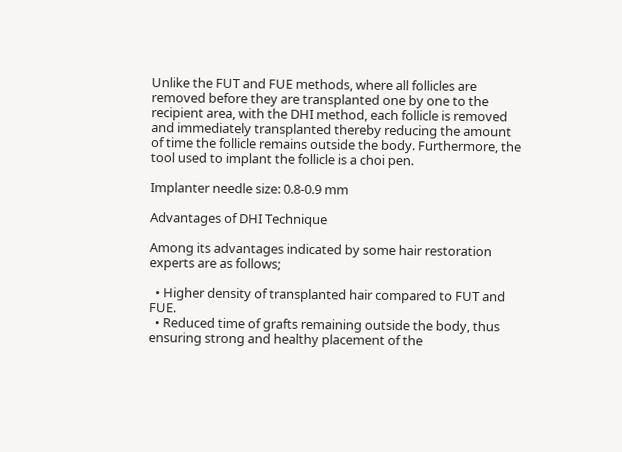Unlike the FUT and FUE methods, where all follicles are removed before they are transplanted one by one to the recipient area, with the DHI method, each follicle is removed and immediately transplanted thereby reducing the amount of time the follicle remains outside the body. Furthermore, the tool used to implant the follicle is a choi pen.

Implanter needle size: 0.8-0.9 mm

Advantages of DHI Technique

Among its advantages indicated by some hair restoration experts are as follows;

  • Higher density of transplanted hair compared to FUT and FUE.
  • Reduced time of grafts remaining outside the body, thus ensuring strong and healthy placement of the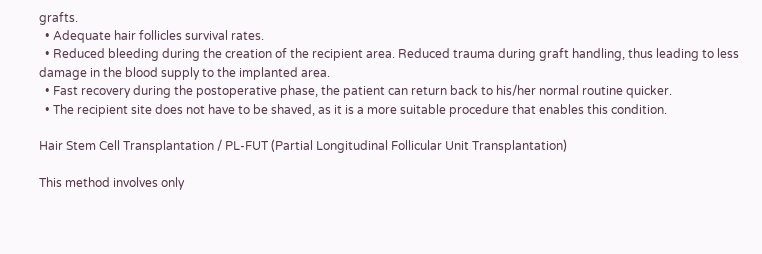grafts.
  • Adequate hair follicles survival rates.
  • Reduced bleeding during the creation of the recipient area. Reduced trauma during graft handling, thus leading to less damage in the blood supply to the implanted area.
  • Fast recovery during the postoperative phase, the patient can return back to his/her normal routine quicker.
  • The recipient site does not have to be shaved, as it is a more suitable procedure that enables this condition.

Hair Stem Cell Transplantation / PL-FUT (Partial Longitudinal Follicular Unit Transplantation)

This method involves only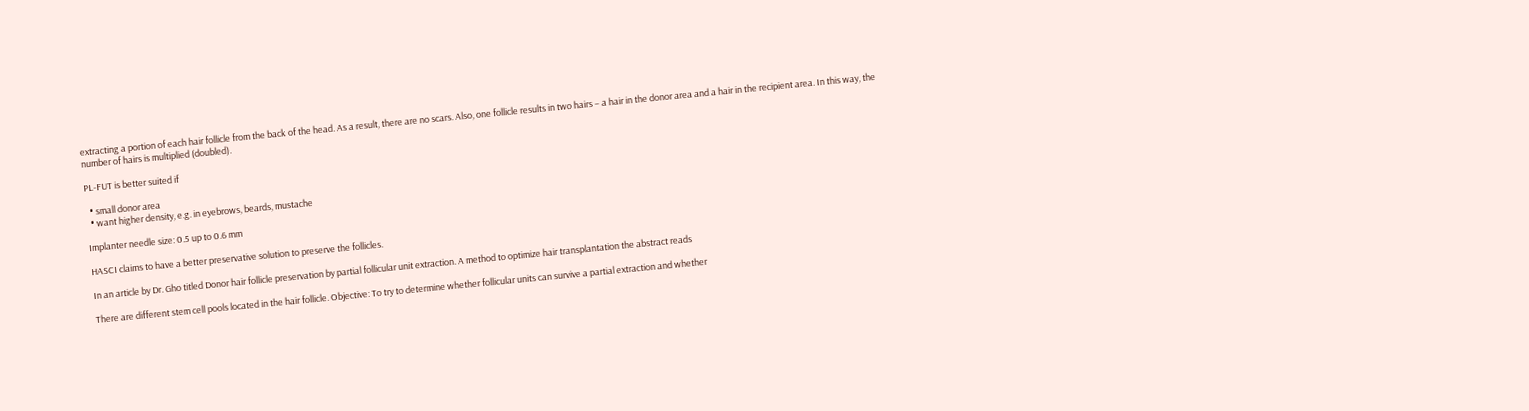extracting a portion of each hair follicle from the back of the head. As a result, there are no scars. Also, one follicle results in two hairs – a hair in the donor area and a hair in the recipient area. In this way, the number of hairs is multiplied (doubled).

PL-FUT is better suited if

  • small donor area
  • want higher density, e.g. in eyebrows, beards, mustache

Implanter needle size: 0.5 up to 0.6 mm

HASCI claims to have a better preservative solution to preserve the follicles.

In an article by Dr. Gho titled Donor hair follicle preservation by partial follicular unit extraction. A method to optimize hair transplantation the abstract reads

There are different stem cell pools located in the hair follicle. Objective: To try to determine whether follicular units can survive a partial extraction and whether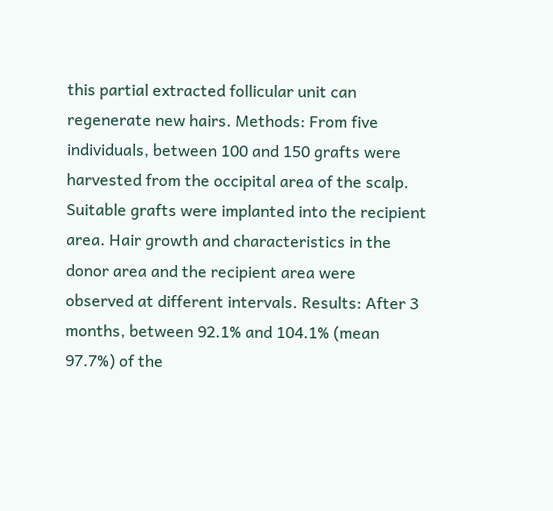this partial extracted follicular unit can regenerate new hairs. Methods: From five individuals, between 100 and 150 grafts were harvested from the occipital area of the scalp. Suitable grafts were implanted into the recipient area. Hair growth and characteristics in the donor area and the recipient area were observed at different intervals. Results: After 3 months, between 92.1% and 104.1% (mean 97.7%) of the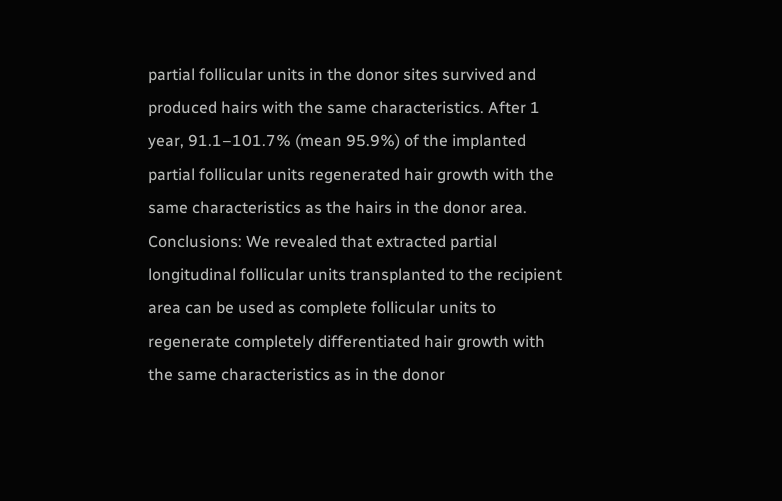partial follicular units in the donor sites survived and produced hairs with the same characteristics. After 1 year, 91.1–101.7% (mean 95.9%) of the implanted partial follicular units regenerated hair growth with the same characteristics as the hairs in the donor area. Conclusions: We revealed that extracted partial longitudinal follicular units transplanted to the recipient area can be used as complete follicular units to regenerate completely differentiated hair growth with the same characteristics as in the donor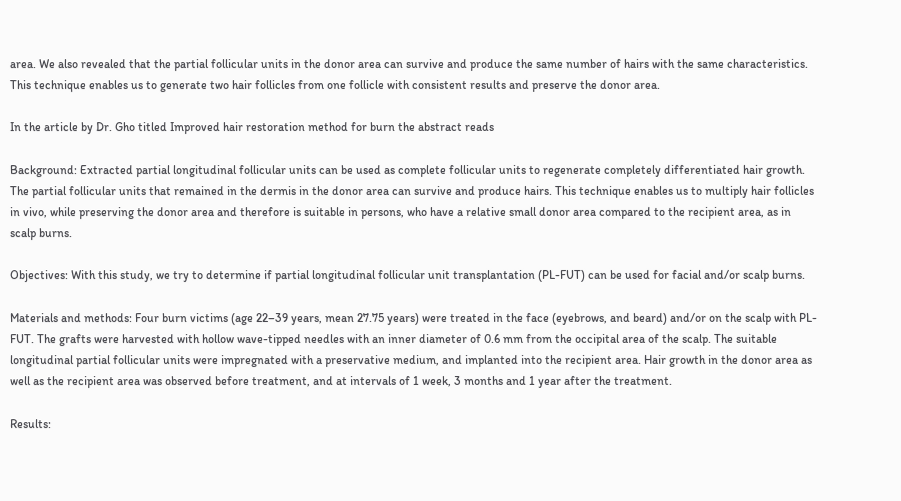area. We also revealed that the partial follicular units in the donor area can survive and produce the same number of hairs with the same characteristics. This technique enables us to generate two hair follicles from one follicle with consistent results and preserve the donor area.

In the article by Dr. Gho titled Improved hair restoration method for burn the abstract reads

Background: Extracted partial longitudinal follicular units can be used as complete follicular units to regenerate completely differentiated hair growth. The partial follicular units that remained in the dermis in the donor area can survive and produce hairs. This technique enables us to multiply hair follicles in vivo, while preserving the donor area and therefore is suitable in persons, who have a relative small donor area compared to the recipient area, as in scalp burns.

Objectives: With this study, we try to determine if partial longitudinal follicular unit transplantation (PL-FUT) can be used for facial and/or scalp burns.

Materials and methods: Four burn victims (age 22–39 years, mean 27.75 years) were treated in the face (eyebrows, and beard) and/or on the scalp with PL-FUT. The grafts were harvested with hollow wave-tipped needles with an inner diameter of 0.6 mm from the occipital area of the scalp. The suitable longitudinal partial follicular units were impregnated with a preservative medium, and implanted into the recipient area. Hair growth in the donor area as well as the recipient area was observed before treatment, and at intervals of 1 week, 3 months and 1 year after the treatment.

Results: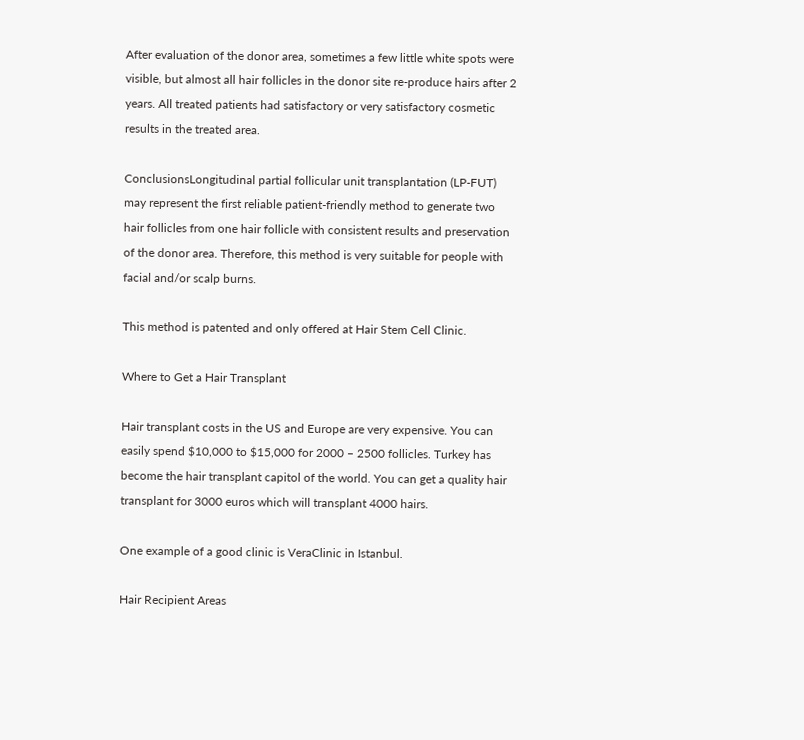After evaluation of the donor area, sometimes a few little white spots were visible, but almost all hair follicles in the donor site re-produce hairs after 2 years. All treated patients had satisfactory or very satisfactory cosmetic results in the treated area.

ConclusionsLongitudinal partial follicular unit transplantation (LP-FUT) may represent the first reliable patient-friendly method to generate two hair follicles from one hair follicle with consistent results and preservation of the donor area. Therefore, this method is very suitable for people with facial and/or scalp burns.

This method is patented and only offered at Hair Stem Cell Clinic.

Where to Get a Hair Transplant

Hair transplant costs in the US and Europe are very expensive. You can easily spend $10,000 to $15,000 for 2000 – 2500 follicles. Turkey has become the hair transplant capitol of the world. You can get a quality hair transplant for 3000 euros which will transplant 4000 hairs.

One example of a good clinic is VeraClinic in Istanbul.

Hair Recipient Areas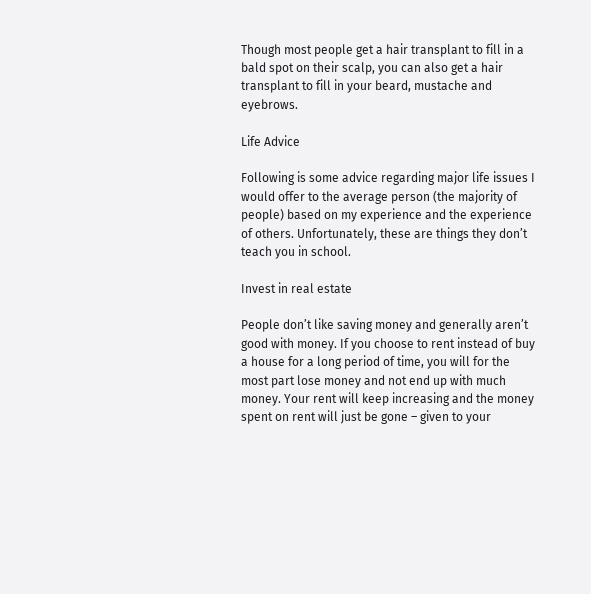Though most people get a hair transplant to fill in a bald spot on their scalp, you can also get a hair transplant to fill in your beard, mustache and eyebrows.

Life Advice

Following is some advice regarding major life issues I would offer to the average person (the majority of people) based on my experience and the experience of others. Unfortunately, these are things they don’t teach you in school.

Invest in real estate

People don’t like saving money and generally aren’t good with money. If you choose to rent instead of buy a house for a long period of time, you will for the most part lose money and not end up with much money. Your rent will keep increasing and the money spent on rent will just be gone – given to your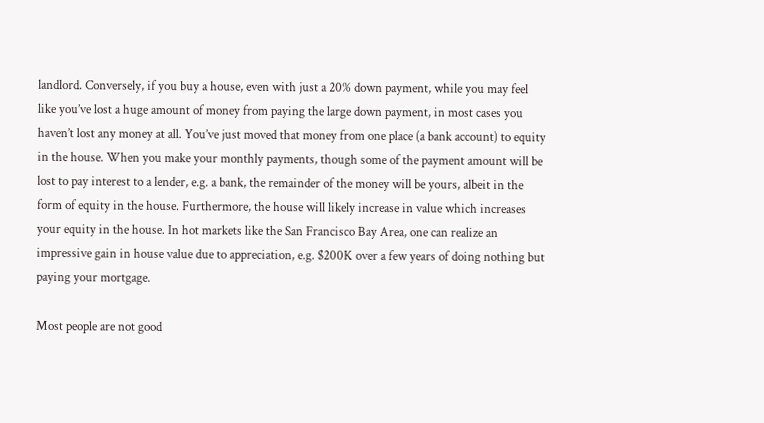landlord. Conversely, if you buy a house, even with just a 20% down payment, while you may feel like you’ve lost a huge amount of money from paying the large down payment, in most cases you haven’t lost any money at all. You’ve just moved that money from one place (a bank account) to equity in the house. When you make your monthly payments, though some of the payment amount will be lost to pay interest to a lender, e.g. a bank, the remainder of the money will be yours, albeit in the form of equity in the house. Furthermore, the house will likely increase in value which increases your equity in the house. In hot markets like the San Francisco Bay Area, one can realize an impressive gain in house value due to appreciation, e.g. $200K over a few years of doing nothing but paying your mortgage.

Most people are not good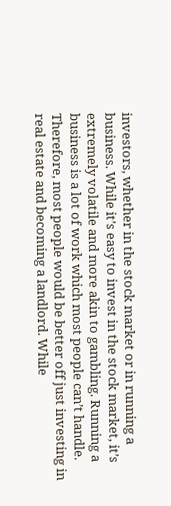investors, whether in the stock market or in running a business. While it’s easy to invest in the stock market, it’s extremely volatile and more akin to gambling. Running a business is a lot of work which most people can’t handle. Therefore, most people would be better off just investing in real estate and becoming a landlord. While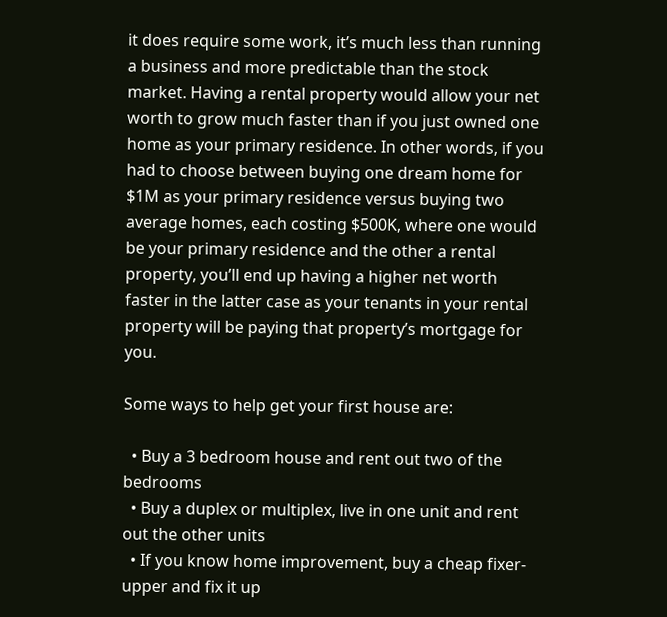it does require some work, it’s much less than running a business and more predictable than the stock market. Having a rental property would allow your net worth to grow much faster than if you just owned one home as your primary residence. In other words, if you had to choose between buying one dream home for $1M as your primary residence versus buying two average homes, each costing $500K, where one would be your primary residence and the other a rental property, you’ll end up having a higher net worth faster in the latter case as your tenants in your rental property will be paying that property’s mortgage for you.

Some ways to help get your first house are:

  • Buy a 3 bedroom house and rent out two of the bedrooms
  • Buy a duplex or multiplex, live in one unit and rent out the other units
  • If you know home improvement, buy a cheap fixer-upper and fix it up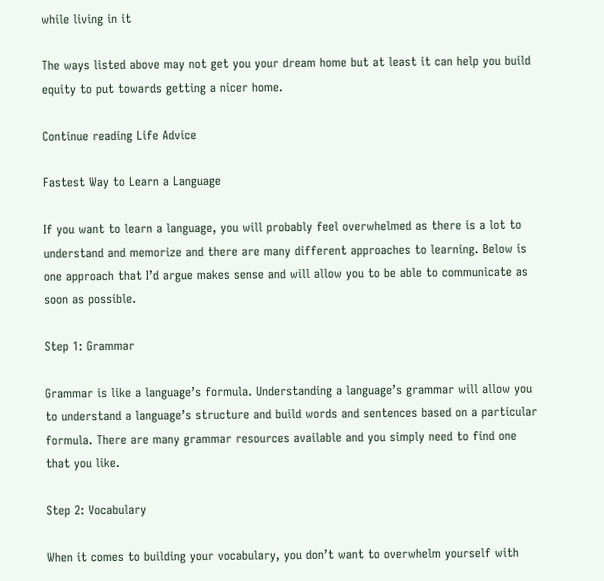while living in it

The ways listed above may not get you your dream home but at least it can help you build equity to put towards getting a nicer home.

Continue reading Life Advice

Fastest Way to Learn a Language

If you want to learn a language, you will probably feel overwhelmed as there is a lot to understand and memorize and there are many different approaches to learning. Below is one approach that I’d argue makes sense and will allow you to be able to communicate as soon as possible.

Step 1: Grammar

Grammar is like a language’s formula. Understanding a language’s grammar will allow you to understand a language’s structure and build words and sentences based on a particular formula. There are many grammar resources available and you simply need to find one that you like.

Step 2: Vocabulary

When it comes to building your vocabulary, you don’t want to overwhelm yourself with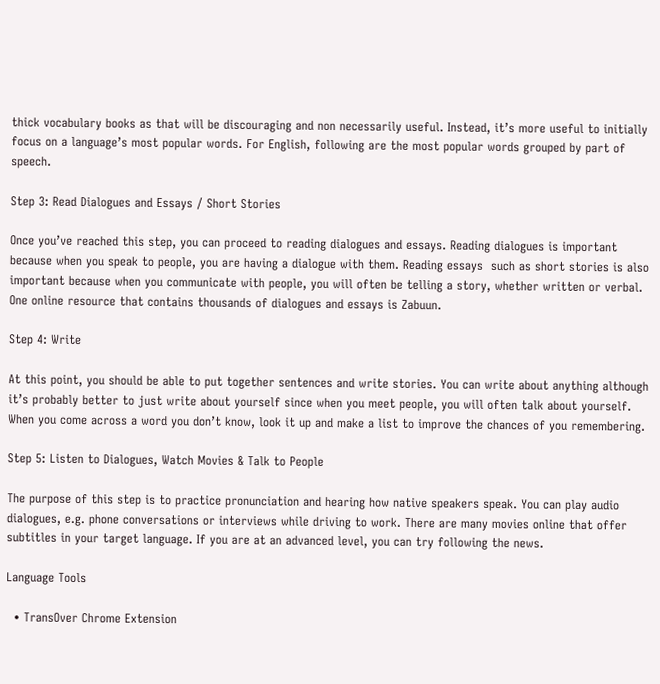thick vocabulary books as that will be discouraging and non necessarily useful. Instead, it’s more useful to initially focus on a language’s most popular words. For English, following are the most popular words grouped by part of speech.

Step 3: Read Dialogues and Essays / Short Stories

Once you’ve reached this step, you can proceed to reading dialogues and essays. Reading dialogues is important because when you speak to people, you are having a dialogue with them. Reading essays  such as short stories is also important because when you communicate with people, you will often be telling a story, whether written or verbal. One online resource that contains thousands of dialogues and essays is Zabuun.

Step 4: Write

At this point, you should be able to put together sentences and write stories. You can write about anything although it’s probably better to just write about yourself since when you meet people, you will often talk about yourself. When you come across a word you don’t know, look it up and make a list to improve the chances of you remembering.

Step 5: Listen to Dialogues, Watch Movies & Talk to People

The purpose of this step is to practice pronunciation and hearing how native speakers speak. You can play audio dialogues, e.g. phone conversations or interviews while driving to work. There are many movies online that offer subtitles in your target language. If you are at an advanced level, you can try following the news.

Language Tools

  • TransOver Chrome Extension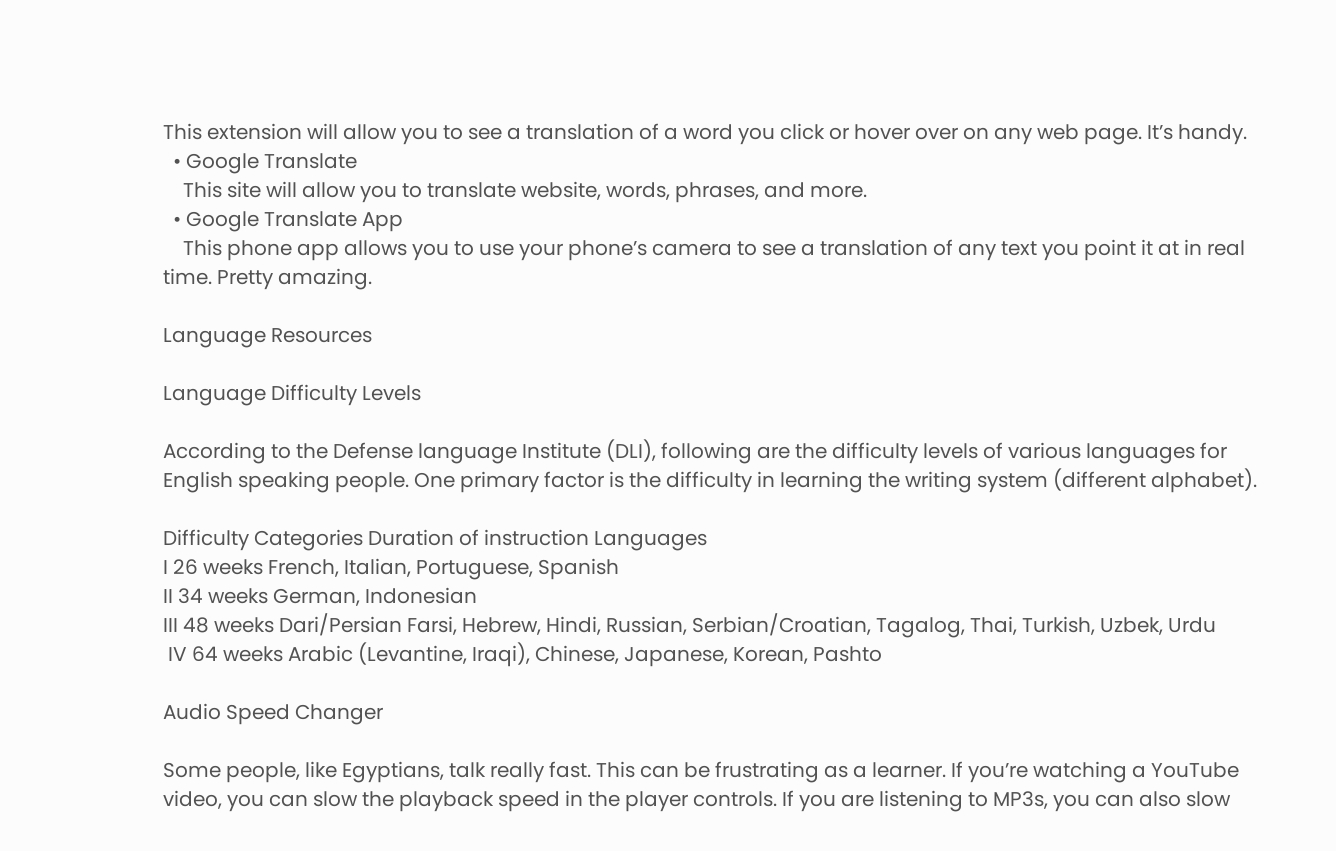This extension will allow you to see a translation of a word you click or hover over on any web page. It’s handy.
  • Google Translate
    This site will allow you to translate website, words, phrases, and more.
  • Google Translate App
    This phone app allows you to use your phone’s camera to see a translation of any text you point it at in real time. Pretty amazing.

Language Resources

Language Difficulty Levels

According to the Defense language Institute (DLI), following are the difficulty levels of various languages for English speaking people. One primary factor is the difficulty in learning the writing system (different alphabet).

Difficulty Categories Duration of instruction Languages
I 26 weeks French, Italian, Portuguese, Spanish
II 34 weeks German, Indonesian
III 48 weeks Dari/Persian Farsi, Hebrew, Hindi, Russian, Serbian/Croatian, Tagalog, Thai, Turkish, Uzbek, Urdu
 IV 64 weeks Arabic (Levantine, Iraqi), Chinese, Japanese, Korean, Pashto

Audio Speed Changer

Some people, like Egyptians, talk really fast. This can be frustrating as a learner. If you’re watching a YouTube video, you can slow the playback speed in the player controls. If you are listening to MP3s, you can also slow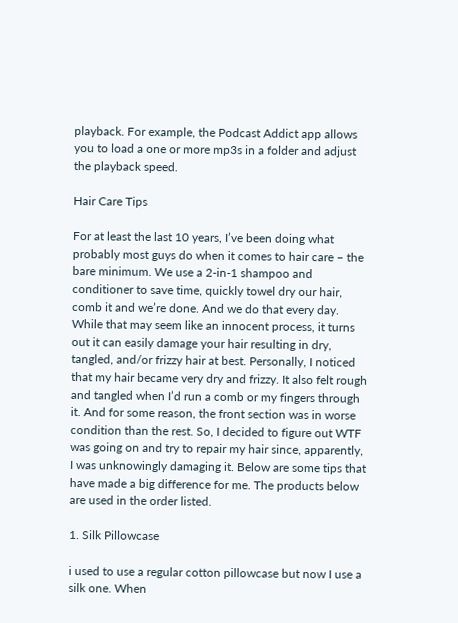playback. For example, the Podcast Addict app allows you to load a one or more mp3s in a folder and adjust the playback speed.

Hair Care Tips

For at least the last 10 years, I’ve been doing what probably most guys do when it comes to hair care – the bare minimum. We use a 2-in-1 shampoo and conditioner to save time, quickly towel dry our hair, comb it and we’re done. And we do that every day. While that may seem like an innocent process, it turns out it can easily damage your hair resulting in dry, tangled, and/or frizzy hair at best. Personally, I noticed that my hair became very dry and frizzy. It also felt rough and tangled when I’d run a comb or my fingers through it. And for some reason, the front section was in worse condition than the rest. So, I decided to figure out WTF was going on and try to repair my hair since, apparently, I was unknowingly damaging it. Below are some tips that have made a big difference for me. The products below are used in the order listed.

1. Silk Pillowcase

i used to use a regular cotton pillowcase but now I use a silk one. When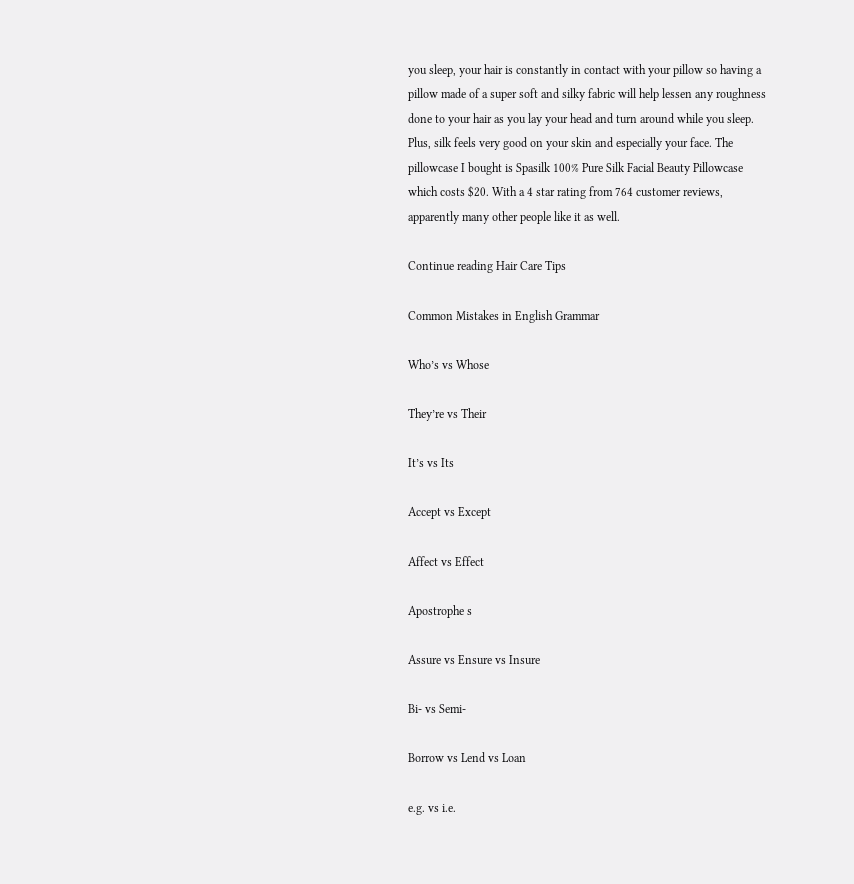you sleep, your hair is constantly in contact with your pillow so having a pillow made of a super soft and silky fabric will help lessen any roughness done to your hair as you lay your head and turn around while you sleep. Plus, silk feels very good on your skin and especially your face. The pillowcase I bought is Spasilk 100% Pure Silk Facial Beauty Pillowcase which costs $20. With a 4 star rating from 764 customer reviews, apparently many other people like it as well.

Continue reading Hair Care Tips

Common Mistakes in English Grammar

Who’s vs Whose

They’re vs Their

It’s vs Its

Accept vs Except

Affect vs Effect

Apostrophe s

Assure vs Ensure vs Insure

Bi- vs Semi-

Borrow vs Lend vs Loan

e.g. vs i.e.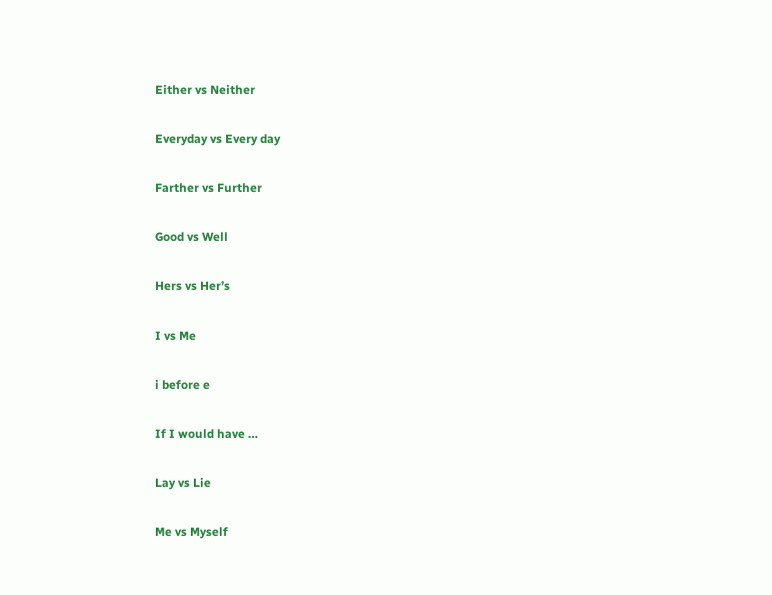Either vs Neither

Everyday vs Every day

Farther vs Further

Good vs Well

Hers vs Her’s

I vs Me

i before e

If I would have …

Lay vs Lie

Me vs Myself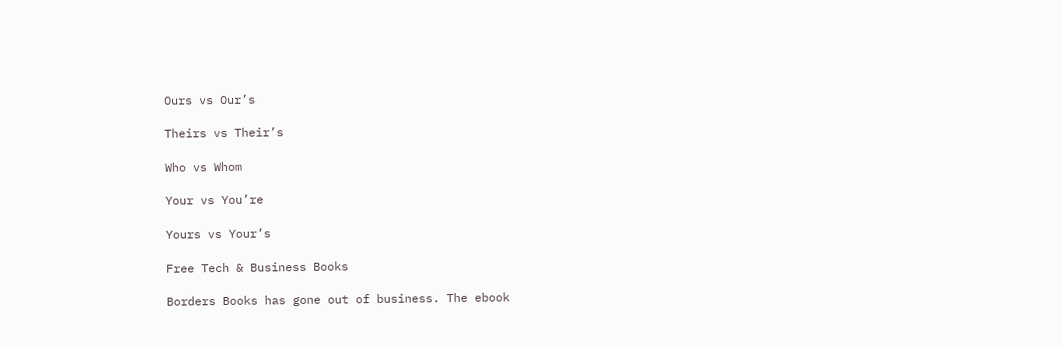Ours vs Our’s

Theirs vs Their’s

Who vs Whom

Your vs You’re

Yours vs Your’s

Free Tech & Business Books

Borders Books has gone out of business. The ebook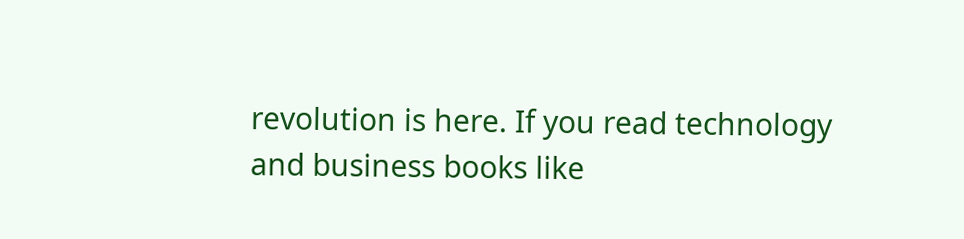revolution is here. If you read technology and business books like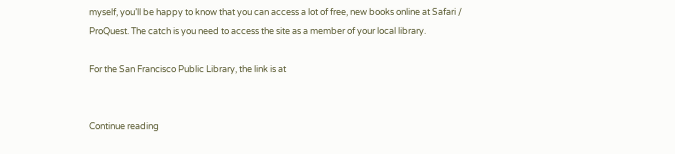myself, you’ll be happy to know that you can access a lot of free, new books online at Safari / ProQuest. The catch is you need to access the site as a member of your local library.

For the San Francisco Public Library, the link is at


Continue reading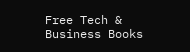Free Tech & Business Books